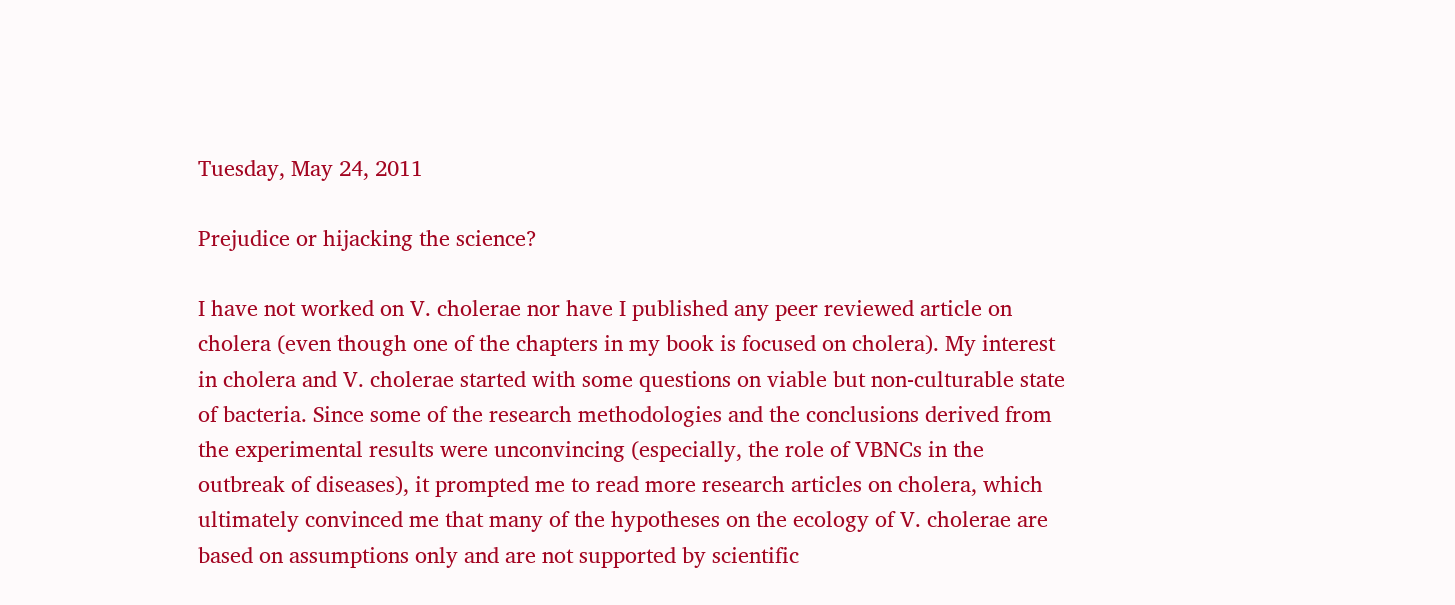Tuesday, May 24, 2011

Prejudice or hijacking the science?

I have not worked on V. cholerae nor have I published any peer reviewed article on cholera (even though one of the chapters in my book is focused on cholera). My interest in cholera and V. cholerae started with some questions on viable but non-culturable state of bacteria. Since some of the research methodologies and the conclusions derived from the experimental results were unconvincing (especially, the role of VBNCs in the outbreak of diseases), it prompted me to read more research articles on cholera, which ultimately convinced me that many of the hypotheses on the ecology of V. cholerae are based on assumptions only and are not supported by scientific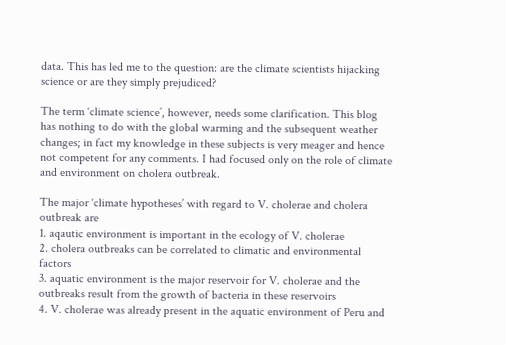data. This has led me to the question: are the climate scientists hijacking science or are they simply prejudiced?

The term ‘climate science’, however, needs some clarification. This blog has nothing to do with the global warming and the subsequent weather changes; in fact my knowledge in these subjects is very meager and hence not competent for any comments. I had focused only on the role of climate and environment on cholera outbreak.

The major ‘climate hypotheses’ with regard to V. cholerae and cholera outbreak are
1. aqautic environment is important in the ecology of V. cholerae
2. cholera outbreaks can be correlated to climatic and environmental factors
3. aquatic environment is the major reservoir for V. cholerae and the outbreaks result from the growth of bacteria in these reservoirs
4. V. cholerae was already present in the aquatic environment of Peru and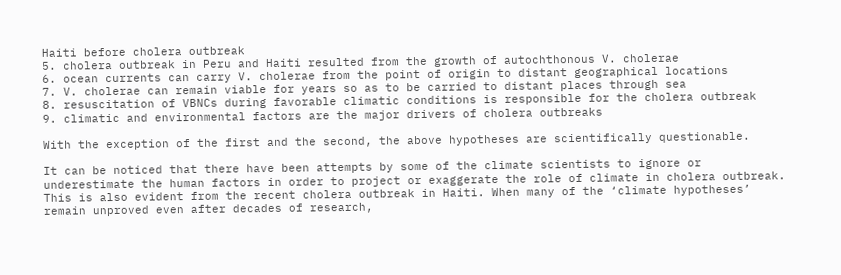Haiti before cholera outbreak
5. cholera outbreak in Peru and Haiti resulted from the growth of autochthonous V. cholerae
6. ocean currents can carry V. cholerae from the point of origin to distant geographical locations
7. V. cholerae can remain viable for years so as to be carried to distant places through sea
8. resuscitation of VBNCs during favorable climatic conditions is responsible for the cholera outbreak
9. climatic and environmental factors are the major drivers of cholera outbreaks

With the exception of the first and the second, the above hypotheses are scientifically questionable.

It can be noticed that there have been attempts by some of the climate scientists to ignore or underestimate the human factors in order to project or exaggerate the role of climate in cholera outbreak. This is also evident from the recent cholera outbreak in Haiti. When many of the ‘climate hypotheses’ remain unproved even after decades of research,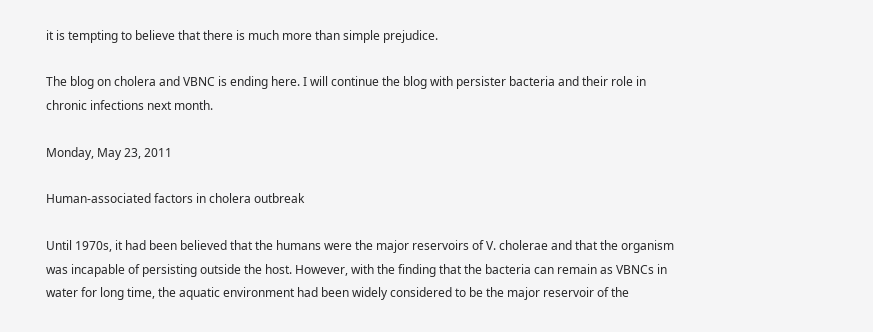it is tempting to believe that there is much more than simple prejudice.

The blog on cholera and VBNC is ending here. I will continue the blog with persister bacteria and their role in chronic infections next month.

Monday, May 23, 2011

Human-associated factors in cholera outbreak

Until 1970s, it had been believed that the humans were the major reservoirs of V. cholerae and that the organism was incapable of persisting outside the host. However, with the finding that the bacteria can remain as VBNCs in water for long time, the aquatic environment had been widely considered to be the major reservoir of the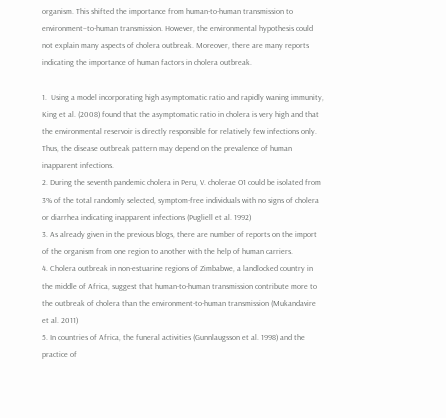organism. This shifted the importance from human-to-human transmission to environment–to-human transmission. However, the environmental hypothesis could not explain many aspects of cholera outbreak. Moreover, there are many reports indicating the importance of human factors in cholera outbreak.

1.  Using a model incorporating high asymptomatic ratio and rapidly waning immunity, King et al. (2008) found that the asymptomatic ratio in cholera is very high and that the environmental reservoir is directly responsible for relatively few infections only. Thus, the disease outbreak pattern may depend on the prevalence of human inapparent infections.
2. During the seventh pandemic cholera in Peru, V. cholerae O1 could be isolated from 3% of the total randomly selected, symptom-free individuals with no signs of cholera or diarrhea indicating inapparent infections (Pugliell et al. 1992)
3. As already given in the previous blogs, there are number of reports on the import of the organism from one region to another with the help of human carriers.
4. Cholera outbreak in non-estuarine regions of Zimbabwe, a landlocked country in the middle of Africa, suggest that human-to-human transmission contribute more to the outbreak of cholera than the environment-to-human transmission (Mukandavire et al. 2011)
5. In countries of Africa, the funeral activities (Gunnlaugsson et al. 1998) and the practice of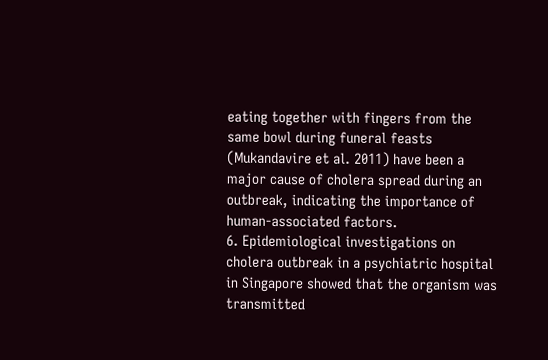eating together with fingers from the same bowl during funeral feasts (Mukandavire et al. 2011) have been a major cause of cholera spread during an outbreak, indicating the importance of human-associated factors.
6. Epidemiological investigations on cholera outbreak in a psychiatric hospital in Singapore showed that the organism was transmitted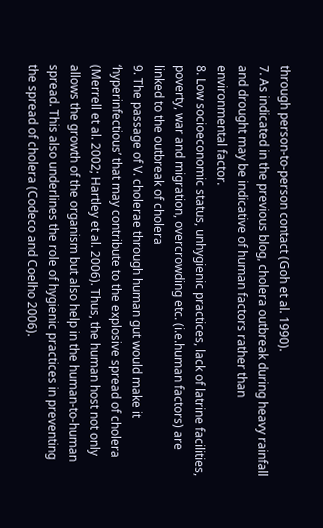through person-to-person contact (Goh et al. 1990).
7. As indicated in the previous blog, cholera outbreak during heavy rainfall and drought may be indicative of human factors rather than environmental factor.
8. Low socioeconomic status, unhygienic practices, lack of latrine facilities, poverty, war and migration, overcrowding etc. (i.e.human factors) are linked to the outbreak of cholera
9. The passage of V. cholerae through human gut would make it ‘hyperinfectious’ that may contribute to the explosive spread of cholera (Merrell et al. 2002; Hartley et al. 2006). Thus, the human host not only allows the growth of the organism but also help in the human-to-human spread. This also underlines the role of hygienic practices in preventing the spread of cholera (Codeco and Coelho 2006).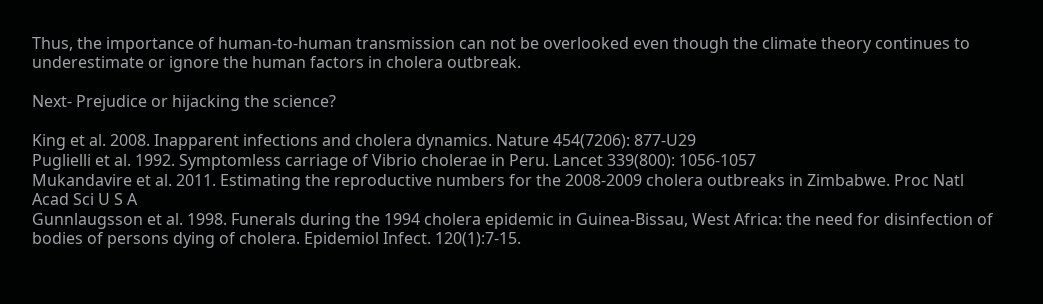Thus, the importance of human-to-human transmission can not be overlooked even though the climate theory continues to underestimate or ignore the human factors in cholera outbreak.

Next- Prejudice or hijacking the science?

King et al. 2008. Inapparent infections and cholera dynamics. Nature 454(7206): 877-U29
Puglielli et al. 1992. Symptomless carriage of Vibrio cholerae in Peru. Lancet 339(800): 1056-1057
Mukandavire et al. 2011. Estimating the reproductive numbers for the 2008-2009 cholera outbreaks in Zimbabwe. Proc Natl Acad Sci U S A
Gunnlaugsson et al. 1998. Funerals during the 1994 cholera epidemic in Guinea-Bissau, West Africa: the need for disinfection of bodies of persons dying of cholera. Epidemiol Infect. 120(1):7-15.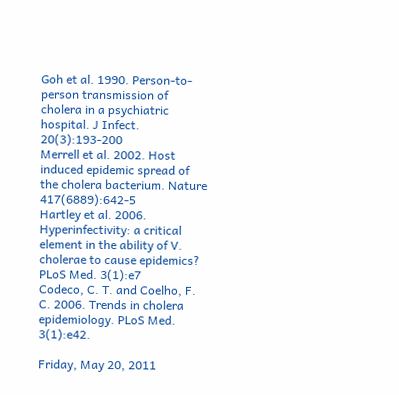Goh et al. 1990. Person-to-person transmission of cholera in a psychiatric hospital. J Infect. 20(3):193-200
Merrell et al. 2002. Host induced epidemic spread of the cholera bacterium. Nature 417(6889):642-5
Hartley et al. 2006. Hyperinfectivity: a critical element in the ability of V. cholerae to cause epidemics? PLoS Med. 3(1):e7
Codeco, C. T. and Coelho, F. C. 2006. Trends in cholera epidemiology. PLoS Med. 3(1):e42.

Friday, May 20, 2011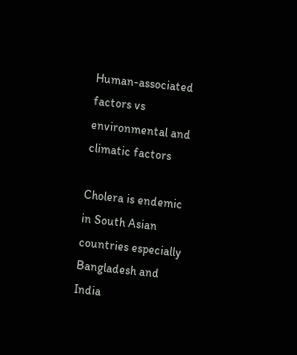Human-associated factors vs environmental and climatic factors

Cholera is endemic in South Asian countries especially Bangladesh and India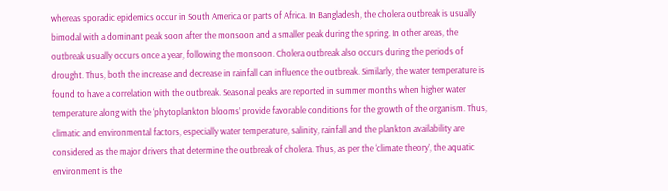whereas sporadic epidemics occur in South America or parts of Africa. In Bangladesh, the cholera outbreak is usually bimodal with a dominant peak soon after the monsoon and a smaller peak during the spring. In other areas, the outbreak usually occurs once a year, following the monsoon. Cholera outbreak also occurs during the periods of drought. Thus, both the increase and decrease in rainfall can influence the outbreak. Similarly, the water temperature is found to have a correlation with the outbreak. Seasonal peaks are reported in summer months when higher water temperature along with the ‘phytoplankton blooms’ provide favorable conditions for the growth of the organism. Thus, climatic and environmental factors, especially water temperature, salinity, rainfall and the plankton availability are considered as the major drivers that determine the outbreak of cholera. Thus, as per the ‘climate theory’, the aquatic environment is the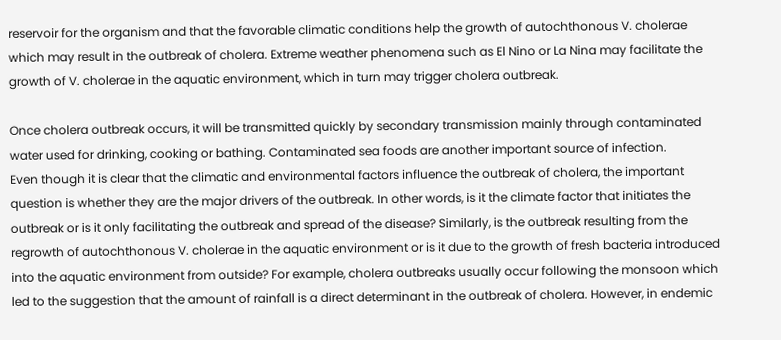reservoir for the organism and that the favorable climatic conditions help the growth of autochthonous V. cholerae which may result in the outbreak of cholera. Extreme weather phenomena such as El Nino or La Nina may facilitate the growth of V. cholerae in the aquatic environment, which in turn may trigger cholera outbreak.

Once cholera outbreak occurs, it will be transmitted quickly by secondary transmission mainly through contaminated water used for drinking, cooking or bathing. Contaminated sea foods are another important source of infection.
Even though it is clear that the climatic and environmental factors influence the outbreak of cholera, the important question is whether they are the major drivers of the outbreak. In other words, is it the climate factor that initiates the outbreak or is it only facilitating the outbreak and spread of the disease? Similarly, is the outbreak resulting from the regrowth of autochthonous V. cholerae in the aquatic environment or is it due to the growth of fresh bacteria introduced into the aquatic environment from outside? For example, cholera outbreaks usually occur following the monsoon which led to the suggestion that the amount of rainfall is a direct determinant in the outbreak of cholera. However, in endemic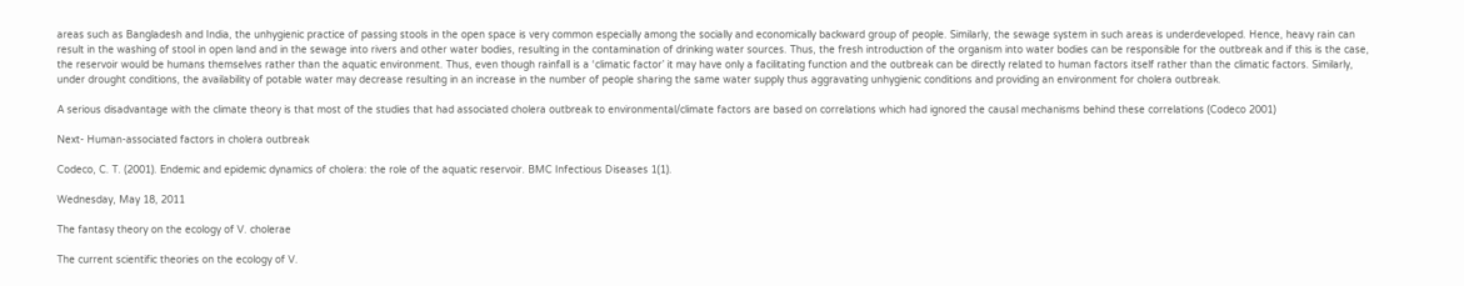areas such as Bangladesh and India, the unhygienic practice of passing stools in the open space is very common especially among the socially and economically backward group of people. Similarly, the sewage system in such areas is underdeveloped. Hence, heavy rain can result in the washing of stool in open land and in the sewage into rivers and other water bodies, resulting in the contamination of drinking water sources. Thus, the fresh introduction of the organism into water bodies can be responsible for the outbreak and if this is the case, the reservoir would be humans themselves rather than the aquatic environment. Thus, even though rainfall is a ‘climatic factor’ it may have only a facilitating function and the outbreak can be directly related to human factors itself rather than the climatic factors. Similarly, under drought conditions, the availability of potable water may decrease resulting in an increase in the number of people sharing the same water supply thus aggravating unhygienic conditions and providing an environment for cholera outbreak.

A serious disadvantage with the climate theory is that most of the studies that had associated cholera outbreak to environmental/climate factors are based on correlations which had ignored the causal mechanisms behind these correlations (Codeco 2001)

Next- Human-associated factors in cholera outbreak

Codeco, C. T. (2001). Endemic and epidemic dynamics of cholera: the role of the aquatic reservoir. BMC Infectious Diseases 1(1).

Wednesday, May 18, 2011

The fantasy theory on the ecology of V. cholerae

The current scientific theories on the ecology of V.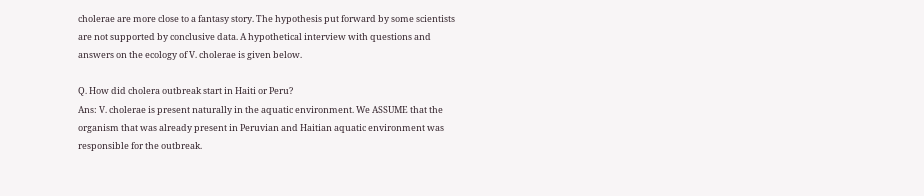cholerae are more close to a fantasy story. The hypothesis put forward by some scientists are not supported by conclusive data. A hypothetical interview with questions and answers on the ecology of V. cholerae is given below.

Q. How did cholera outbreak start in Haiti or Peru?
Ans: V. cholerae is present naturally in the aquatic environment. We ASSUME that the organism that was already present in Peruvian and Haitian aquatic environment was responsible for the outbreak.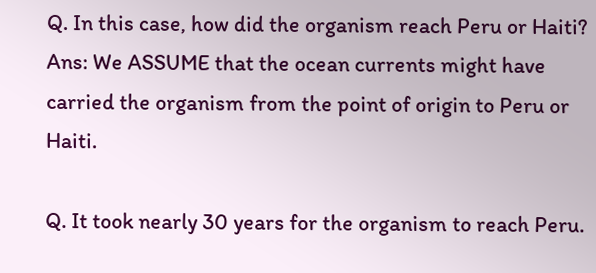Q. In this case, how did the organism reach Peru or Haiti?
Ans: We ASSUME that the ocean currents might have carried the organism from the point of origin to Peru or Haiti.

Q. It took nearly 30 years for the organism to reach Peru.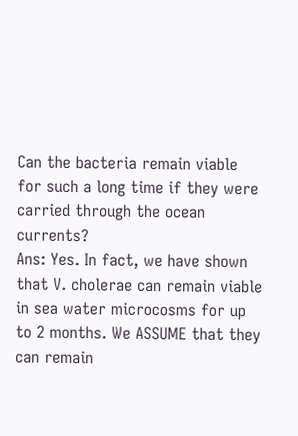Can the bacteria remain viable for such a long time if they were carried through the ocean currents?
Ans: Yes. In fact, we have shown that V. cholerae can remain viable in sea water microcosms for up to 2 months. We ASSUME that they can remain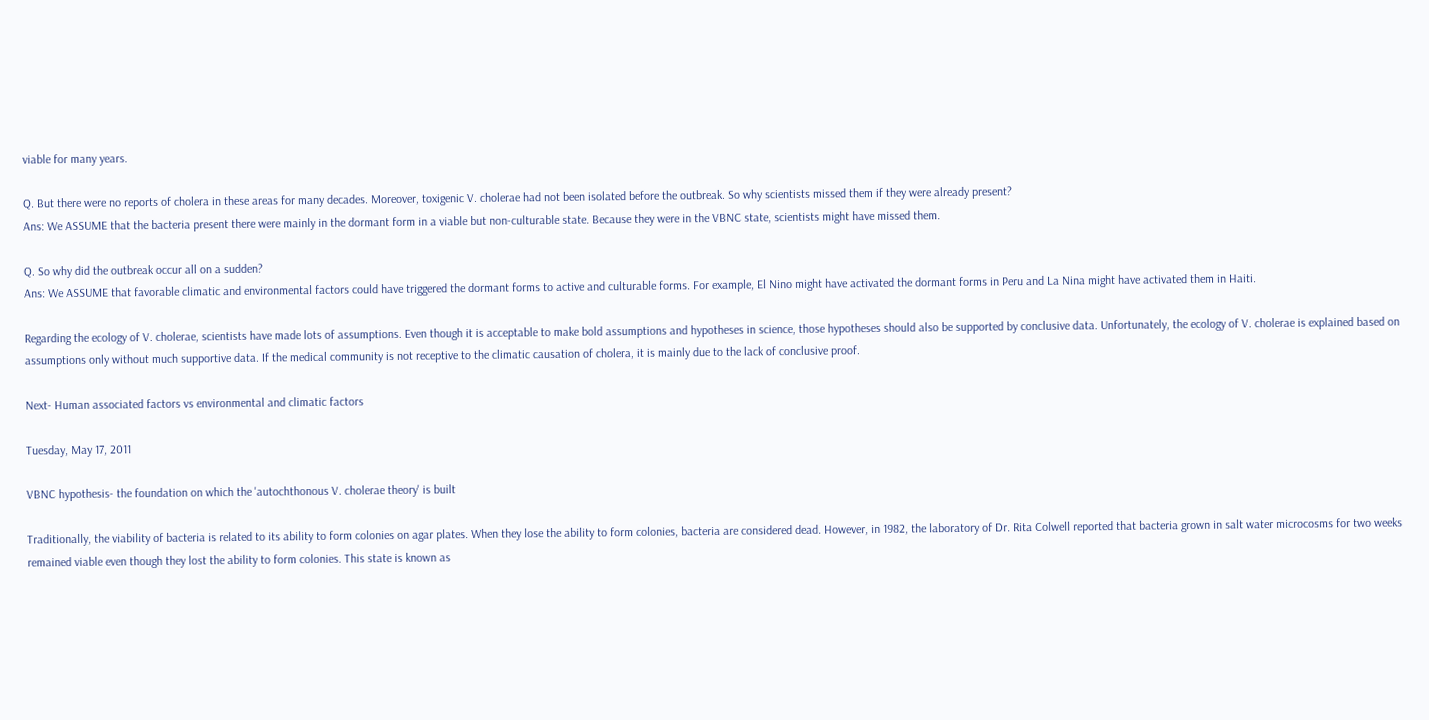viable for many years.

Q. But there were no reports of cholera in these areas for many decades. Moreover, toxigenic V. cholerae had not been isolated before the outbreak. So why scientists missed them if they were already present?
Ans: We ASSUME that the bacteria present there were mainly in the dormant form in a viable but non-culturable state. Because they were in the VBNC state, scientists might have missed them.

Q. So why did the outbreak occur all on a sudden?
Ans: We ASSUME that favorable climatic and environmental factors could have triggered the dormant forms to active and culturable forms. For example, El Nino might have activated the dormant forms in Peru and La Nina might have activated them in Haiti.

Regarding the ecology of V. cholerae, scientists have made lots of assumptions. Even though it is acceptable to make bold assumptions and hypotheses in science, those hypotheses should also be supported by conclusive data. Unfortunately, the ecology of V. cholerae is explained based on assumptions only without much supportive data. If the medical community is not receptive to the climatic causation of cholera, it is mainly due to the lack of conclusive proof.

Next- Human associated factors vs environmental and climatic factors

Tuesday, May 17, 2011

VBNC hypothesis- the foundation on which the 'autochthonous V. cholerae theory' is built

Traditionally, the viability of bacteria is related to its ability to form colonies on agar plates. When they lose the ability to form colonies, bacteria are considered dead. However, in 1982, the laboratory of Dr. Rita Colwell reported that bacteria grown in salt water microcosms for two weeks remained viable even though they lost the ability to form colonies. This state is known as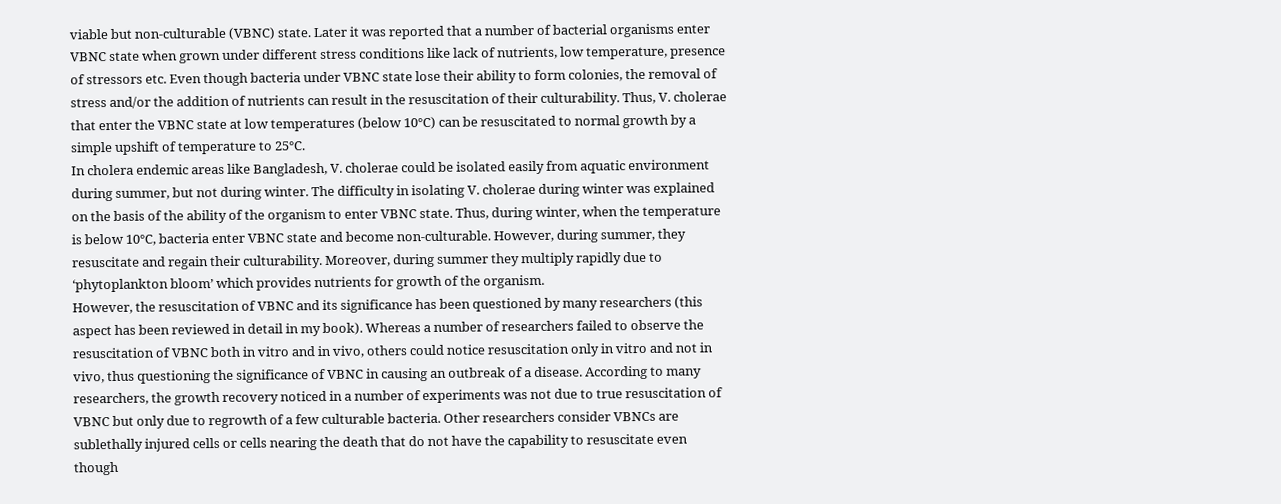viable but non-culturable (VBNC) state. Later it was reported that a number of bacterial organisms enter VBNC state when grown under different stress conditions like lack of nutrients, low temperature, presence of stressors etc. Even though bacteria under VBNC state lose their ability to form colonies, the removal of stress and/or the addition of nutrients can result in the resuscitation of their culturability. Thus, V. cholerae that enter the VBNC state at low temperatures (below 10°C) can be resuscitated to normal growth by a simple upshift of temperature to 25°C.
In cholera endemic areas like Bangladesh, V. cholerae could be isolated easily from aquatic environment during summer, but not during winter. The difficulty in isolating V. cholerae during winter was explained on the basis of the ability of the organism to enter VBNC state. Thus, during winter, when the temperature is below 10°C, bacteria enter VBNC state and become non-culturable. However, during summer, they resuscitate and regain their culturability. Moreover, during summer they multiply rapidly due to ‘phytoplankton bloom’ which provides nutrients for growth of the organism.
However, the resuscitation of VBNC and its significance has been questioned by many researchers (this aspect has been reviewed in detail in my book). Whereas a number of researchers failed to observe the resuscitation of VBNC both in vitro and in vivo, others could notice resuscitation only in vitro and not in vivo, thus questioning the significance of VBNC in causing an outbreak of a disease. According to many researchers, the growth recovery noticed in a number of experiments was not due to true resuscitation of VBNC but only due to regrowth of a few culturable bacteria. Other researchers consider VBNCs are sublethally injured cells or cells nearing the death that do not have the capability to resuscitate even though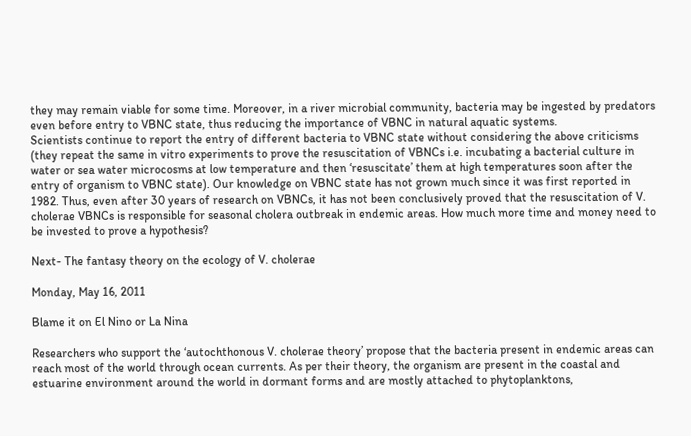they may remain viable for some time. Moreover, in a river microbial community, bacteria may be ingested by predators even before entry to VBNC state, thus reducing the importance of VBNC in natural aquatic systems.
Scientists continue to report the entry of different bacteria to VBNC state without considering the above criticisms (they repeat the same in vitro experiments to prove the resuscitation of VBNCs i.e. incubating a bacterial culture in water or sea water microcosms at low temperature and then ‘resuscitate’ them at high temperatures soon after the entry of organism to VBNC state). Our knowledge on VBNC state has not grown much since it was first reported in 1982. Thus, even after 30 years of research on VBNCs, it has not been conclusively proved that the resuscitation of V. cholerae VBNCs is responsible for seasonal cholera outbreak in endemic areas. How much more time and money need to be invested to prove a hypothesis?

Next- The fantasy theory on the ecology of V. cholerae

Monday, May 16, 2011

Blame it on El Nino or La Nina

Researchers who support the ‘autochthonous V. cholerae theory’ propose that the bacteria present in endemic areas can reach most of the world through ocean currents. As per their theory, the organism are present in the coastal and estuarine environment around the world in dormant forms and are mostly attached to phytoplanktons,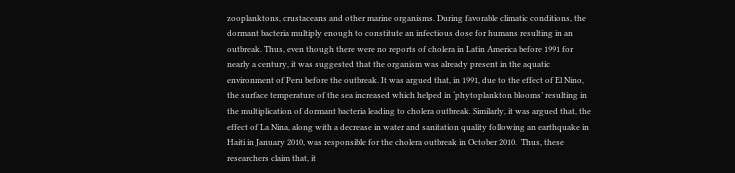zooplanktons, crustaceans and other marine organisms. During favorable climatic conditions, the dormant bacteria multiply enough to constitute an infectious dose for humans resulting in an outbreak. Thus, even though there were no reports of cholera in Latin America before 1991 for nearly a century, it was suggested that the organism was already present in the aquatic environment of Peru before the outbreak. It was argued that, in 1991, due to the effect of El Nino, the surface temperature of the sea increased which helped in ‘phytoplankton blooms’ resulting in the multiplication of dormant bacteria leading to cholera outbreak. Similarly, it was argued that, the effect of La Nina, along with a decrease in water and sanitation quality following an earthquake in Haiti in January 2010, was responsible for the cholera outbreak in October 2010.  Thus, these researchers claim that, it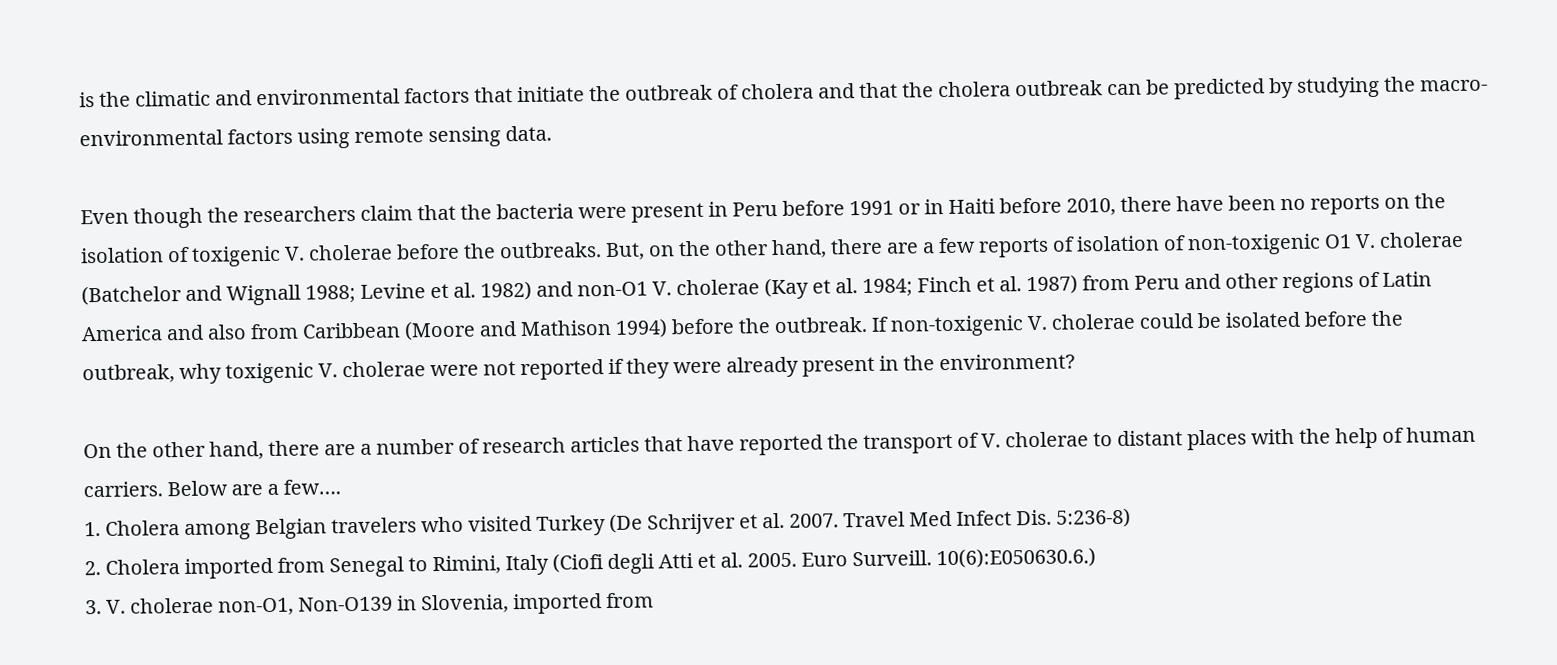is the climatic and environmental factors that initiate the outbreak of cholera and that the cholera outbreak can be predicted by studying the macro-environmental factors using remote sensing data.

Even though the researchers claim that the bacteria were present in Peru before 1991 or in Haiti before 2010, there have been no reports on the isolation of toxigenic V. cholerae before the outbreaks. But, on the other hand, there are a few reports of isolation of non-toxigenic O1 V. cholerae (Batchelor and Wignall 1988; Levine et al. 1982) and non-O1 V. cholerae (Kay et al. 1984; Finch et al. 1987) from Peru and other regions of Latin America and also from Caribbean (Moore and Mathison 1994) before the outbreak. If non-toxigenic V. cholerae could be isolated before the outbreak, why toxigenic V. cholerae were not reported if they were already present in the environment?

On the other hand, there are a number of research articles that have reported the transport of V. cholerae to distant places with the help of human carriers. Below are a few….
1. Cholera among Belgian travelers who visited Turkey (De Schrijver et al. 2007. Travel Med Infect Dis. 5:236-8)
2. Cholera imported from Senegal to Rimini, Italy (Ciofi degli Atti et al. 2005. Euro Surveill. 10(6):E050630.6.)
3. V. cholerae non-O1, Non-O139 in Slovenia, imported from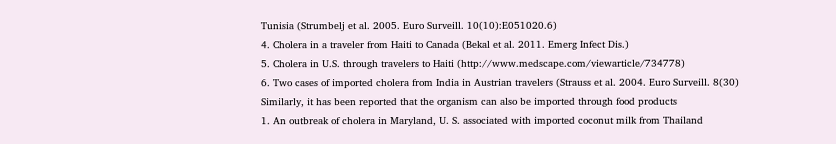Tunisia (Strumbelj et al. 2005. Euro Surveill. 10(10):E051020.6)
4. Cholera in a traveler from Haiti to Canada (Bekal et al. 2011. Emerg Infect Dis.)
5. Cholera in U.S. through travelers to Haiti (http://www.medscape.com/viewarticle/734778)
6. Two cases of imported cholera from India in Austrian travelers (Strauss et al. 2004. Euro Surveill. 8(30)
Similarly, it has been reported that the organism can also be imported through food products
1. An outbreak of cholera in Maryland, U. S. associated with imported coconut milk from Thailand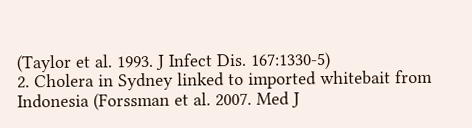(Taylor et al. 1993. J Infect Dis. 167:1330-5)
2. Cholera in Sydney linked to imported whitebait from Indonesia (Forssman et al. 2007. Med J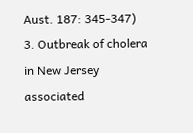Aust. 187: 345-347)
3. Outbreak of cholera in New Jersey associated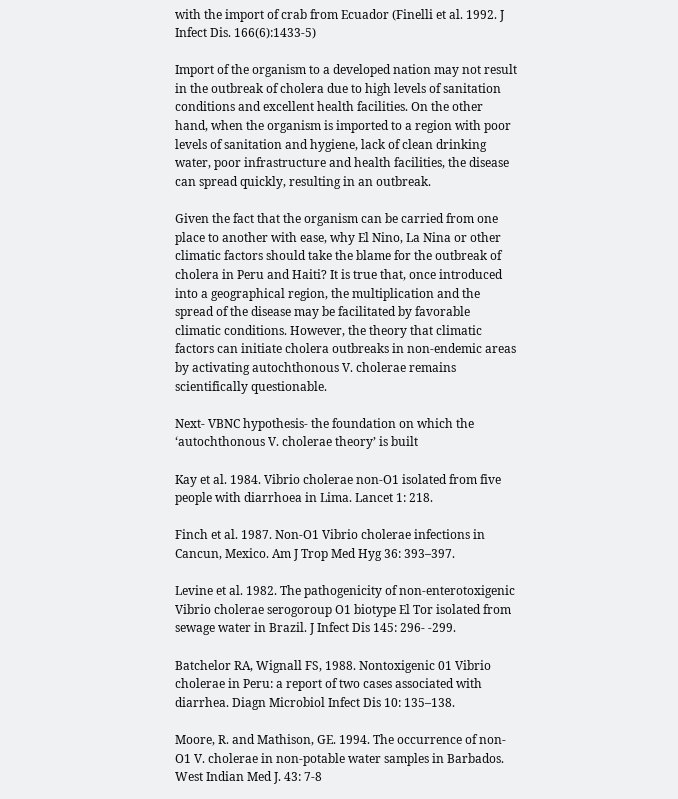with the import of crab from Ecuador (Finelli et al. 1992. J Infect Dis. 166(6):1433-5)

Import of the organism to a developed nation may not result in the outbreak of cholera due to high levels of sanitation conditions and excellent health facilities. On the other hand, when the organism is imported to a region with poor levels of sanitation and hygiene, lack of clean drinking water, poor infrastructure and health facilities, the disease can spread quickly, resulting in an outbreak.

Given the fact that the organism can be carried from one place to another with ease, why El Nino, La Nina or other climatic factors should take the blame for the outbreak of cholera in Peru and Haiti? It is true that, once introduced into a geographical region, the multiplication and the spread of the disease may be facilitated by favorable climatic conditions. However, the theory that climatic factors can initiate cholera outbreaks in non-endemic areas by activating autochthonous V. cholerae remains scientifically questionable.

Next- VBNC hypothesis- the foundation on which the ‘autochthonous V. cholerae theory’ is built

Kay et al. 1984. Vibrio cholerae non-O1 isolated from five people with diarrhoea in Lima. Lancet 1: 218.

Finch et al. 1987. Non-O1 Vibrio cholerae infections in Cancun, Mexico. Am J Trop Med Hyg 36: 393–397.

Levine et al. 1982. The pathogenicity of non-enterotoxigenic Vibrio cholerae serogoroup O1 biotype El Tor isolated from sewage water in Brazil. J Infect Dis 145: 296- -299.

Batchelor RA, Wignall FS, 1988. Nontoxigenic 01 Vibrio cholerae in Peru: a report of two cases associated with diarrhea. Diagn Microbiol Infect Dis 10: 135–138.

Moore, R. and Mathison, GE. 1994. The occurrence of non-O1 V. cholerae in non-potable water samples in Barbados. West Indian Med J. 43: 7-8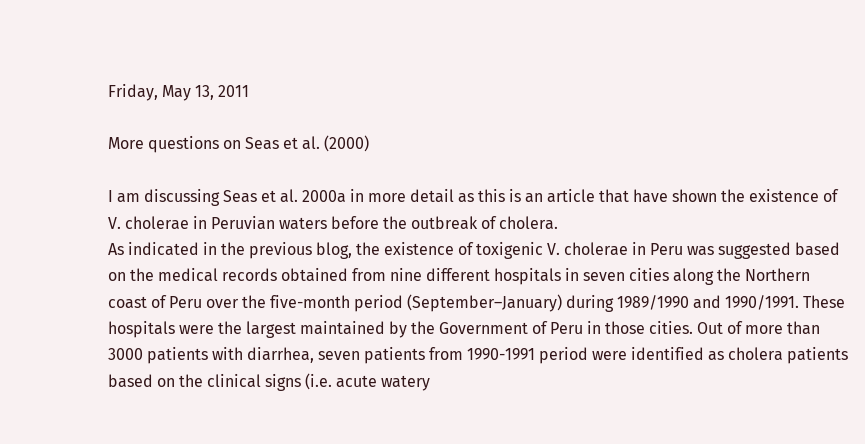Friday, May 13, 2011

More questions on Seas et al. (2000)

I am discussing Seas et al. 2000a in more detail as this is an article that have shown the existence of V. cholerae in Peruvian waters before the outbreak of cholera.
As indicated in the previous blog, the existence of toxigenic V. cholerae in Peru was suggested based on the medical records obtained from nine different hospitals in seven cities along the Northern coast of Peru over the five-month period (September–January) during 1989/1990 and 1990/1991. These hospitals were the largest maintained by the Government of Peru in those cities. Out of more than 3000 patients with diarrhea, seven patients from 1990-1991 period were identified as cholera patients based on the clinical signs (i.e. acute watery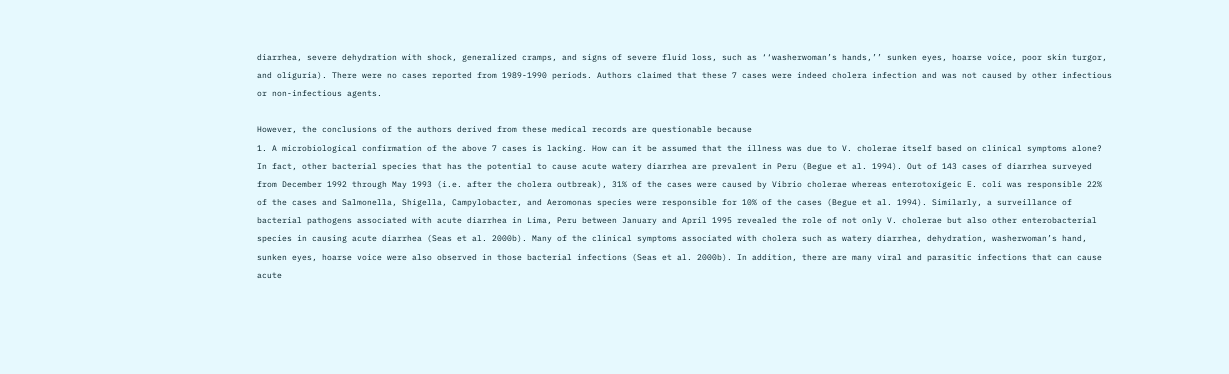diarrhea, severe dehydration with shock, generalized cramps, and signs of severe fluid loss, such as ‘‘washerwoman’s hands,’’ sunken eyes, hoarse voice, poor skin turgor, and oliguria). There were no cases reported from 1989-1990 periods. Authors claimed that these 7 cases were indeed cholera infection and was not caused by other infectious or non-infectious agents.

However, the conclusions of the authors derived from these medical records are questionable because
1. A microbiological confirmation of the above 7 cases is lacking. How can it be assumed that the illness was due to V. cholerae itself based on clinical symptoms alone? In fact, other bacterial species that has the potential to cause acute watery diarrhea are prevalent in Peru (Begue et al. 1994). Out of 143 cases of diarrhea surveyed from December 1992 through May 1993 (i.e. after the cholera outbreak), 31% of the cases were caused by Vibrio cholerae whereas enterotoxigeic E. coli was responsible 22% of the cases and Salmonella, Shigella, Campylobacter, and Aeromonas species were responsible for 10% of the cases (Begue et al. 1994). Similarly, a surveillance of bacterial pathogens associated with acute diarrhea in Lima, Peru between January and April 1995 revealed the role of not only V. cholerae but also other enterobacterial species in causing acute diarrhea (Seas et al. 2000b). Many of the clinical symptoms associated with cholera such as watery diarrhea, dehydration, washerwoman’s hand, sunken eyes, hoarse voice were also observed in those bacterial infections (Seas et al. 2000b). In addition, there are many viral and parasitic infections that can cause acute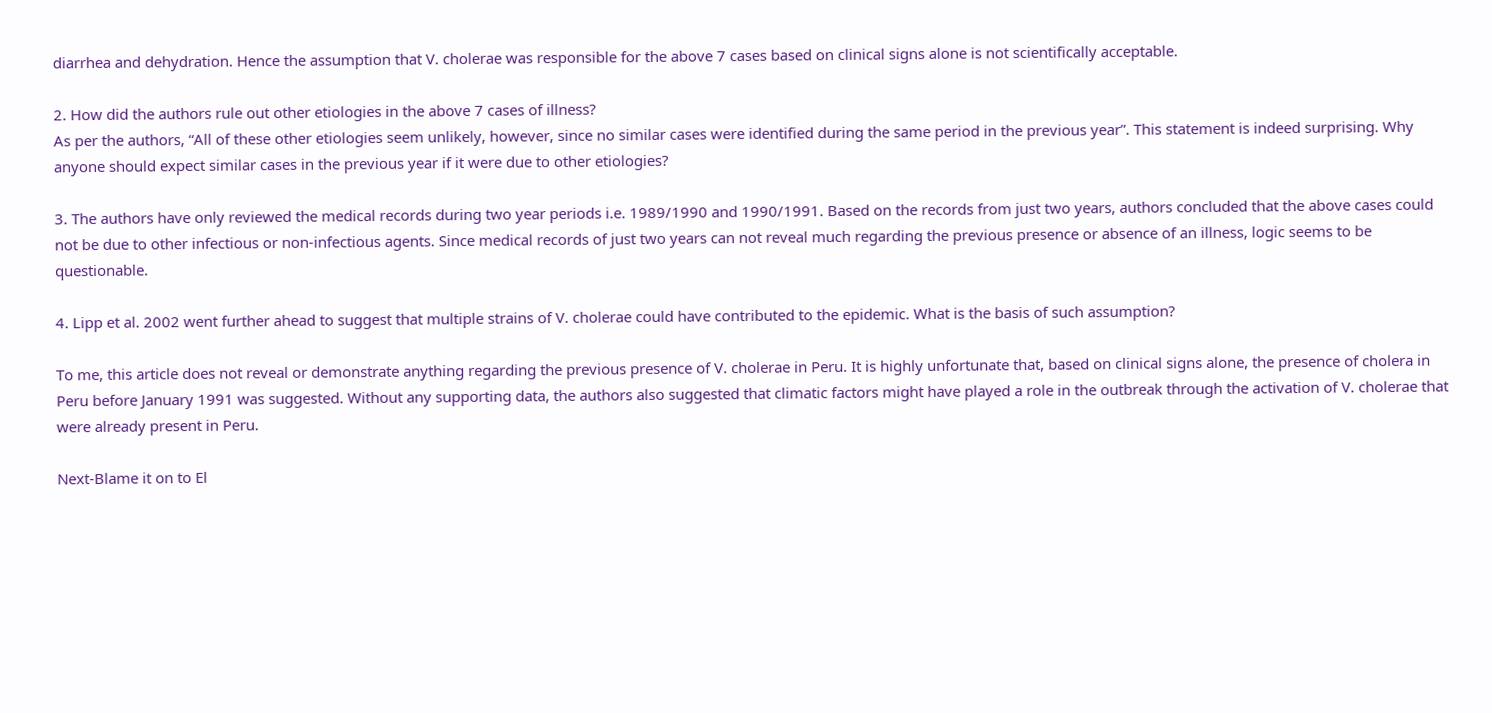diarrhea and dehydration. Hence the assumption that V. cholerae was responsible for the above 7 cases based on clinical signs alone is not scientifically acceptable.

2. How did the authors rule out other etiologies in the above 7 cases of illness?
As per the authors, “All of these other etiologies seem unlikely, however, since no similar cases were identified during the same period in the previous year”. This statement is indeed surprising. Why anyone should expect similar cases in the previous year if it were due to other etiologies?

3. The authors have only reviewed the medical records during two year periods i.e. 1989/1990 and 1990/1991. Based on the records from just two years, authors concluded that the above cases could not be due to other infectious or non-infectious agents. Since medical records of just two years can not reveal much regarding the previous presence or absence of an illness, logic seems to be questionable.

4. Lipp et al. 2002 went further ahead to suggest that multiple strains of V. cholerae could have contributed to the epidemic. What is the basis of such assumption?

To me, this article does not reveal or demonstrate anything regarding the previous presence of V. cholerae in Peru. It is highly unfortunate that, based on clinical signs alone, the presence of cholera in Peru before January 1991 was suggested. Without any supporting data, the authors also suggested that climatic factors might have played a role in the outbreak through the activation of V. cholerae that were already present in Peru.

Next-Blame it on to El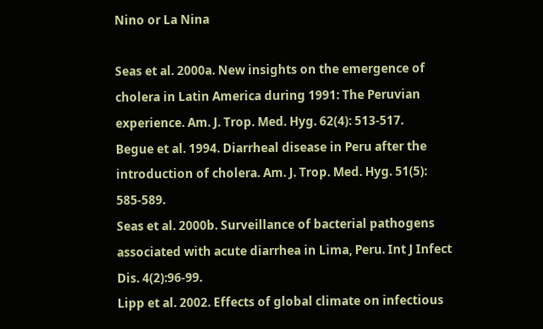Nino or La Nina

Seas et al. 2000a. New insights on the emergence of cholera in Latin America during 1991: The Peruvian experience. Am. J. Trop. Med. Hyg. 62(4): 513-517.
Begue et al. 1994. Diarrheal disease in Peru after the introduction of cholera. Am. J. Trop. Med. Hyg. 51(5): 585-589.
Seas et al. 2000b. Surveillance of bacterial pathogens associated with acute diarrhea in Lima, Peru. Int J Infect Dis. 4(2):96-99.
Lipp et al. 2002. Effects of global climate on infectious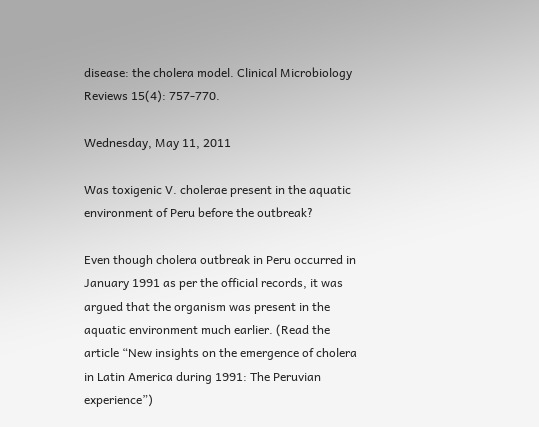disease: the cholera model. Clinical Microbiology Reviews 15(4): 757-770.

Wednesday, May 11, 2011

Was toxigenic V. cholerae present in the aquatic environment of Peru before the outbreak?

Even though cholera outbreak in Peru occurred in January 1991 as per the official records, it was argued that the organism was present in the aquatic environment much earlier. (Read the article “New insights on the emergence of cholera in Latin America during 1991: The Peruvian experience”)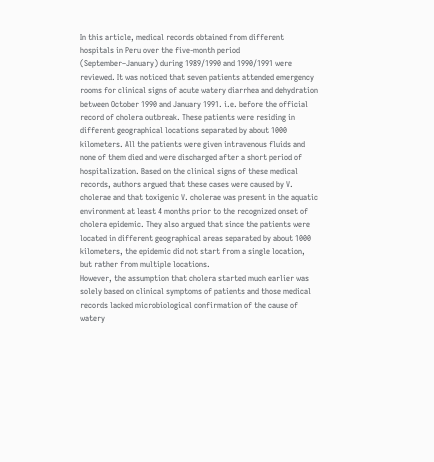In this article, medical records obtained from different hospitals in Peru over the five-month period (September–January) during 1989/1990 and 1990/1991 were reviewed. It was noticed that seven patients attended emergency rooms for clinical signs of acute watery diarrhea and dehydration between October 1990 and January 1991. i.e. before the official record of cholera outbreak. These patients were residing in different geographical locations separated by about 1000 kilometers. All the patients were given intravenous fluids and none of them died and were discharged after a short period of hospitalization. Based on the clinical signs of these medical records, authors argued that these cases were caused by V. cholerae and that toxigenic V. cholerae was present in the aquatic environment at least 4 months prior to the recognized onset of cholera epidemic. They also argued that since the patients were located in different geographical areas separated by about 1000 kilometers, the epidemic did not start from a single location, but rather from multiple locations.
However, the assumption that cholera started much earlier was solely based on clinical symptoms of patients and those medical records lacked microbiological confirmation of the cause of watery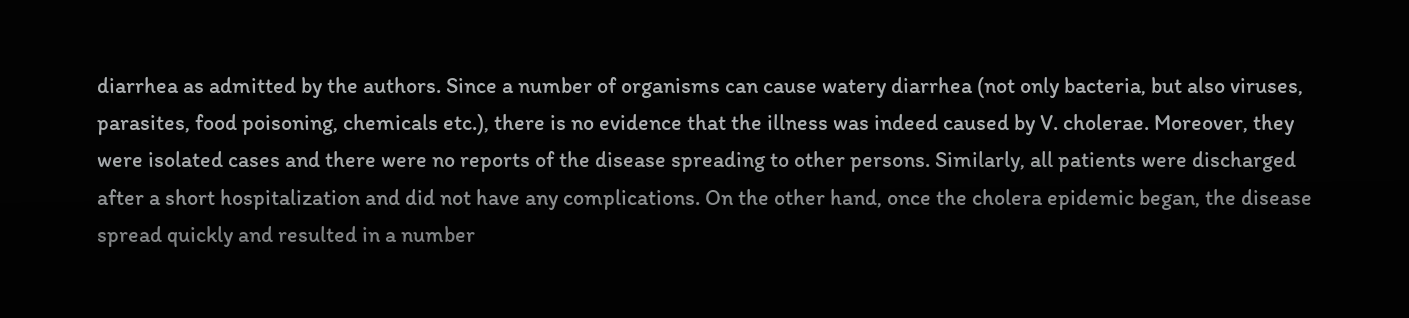diarrhea as admitted by the authors. Since a number of organisms can cause watery diarrhea (not only bacteria, but also viruses, parasites, food poisoning, chemicals etc.), there is no evidence that the illness was indeed caused by V. cholerae. Moreover, they were isolated cases and there were no reports of the disease spreading to other persons. Similarly, all patients were discharged after a short hospitalization and did not have any complications. On the other hand, once the cholera epidemic began, the disease spread quickly and resulted in a number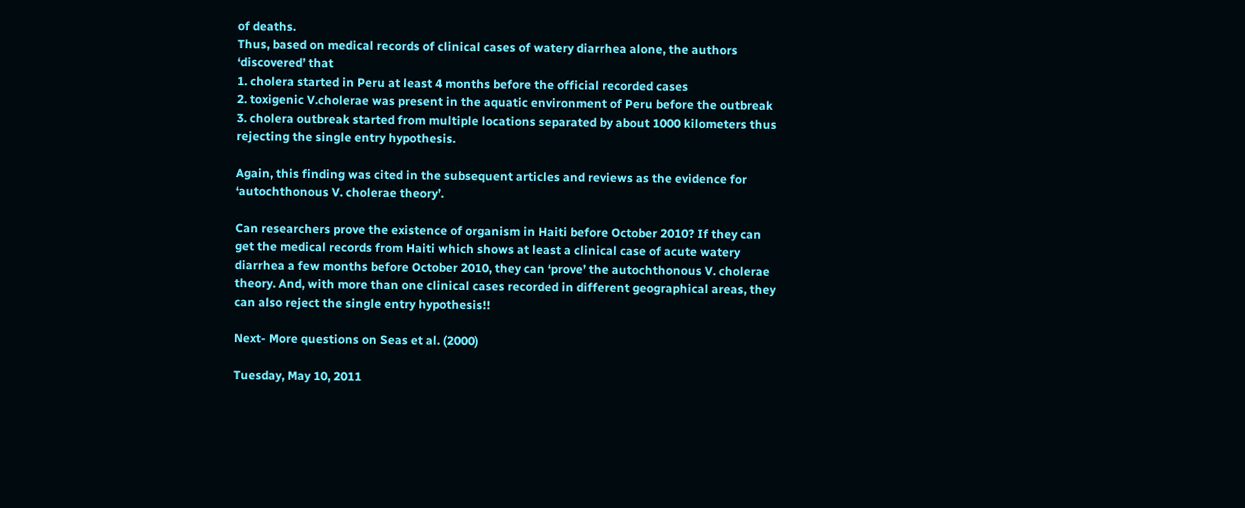of deaths.
Thus, based on medical records of clinical cases of watery diarrhea alone, the authors ‘discovered’ that
1. cholera started in Peru at least 4 months before the official recorded cases
2. toxigenic V.cholerae was present in the aquatic environment of Peru before the outbreak
3. cholera outbreak started from multiple locations separated by about 1000 kilometers thus rejecting the single entry hypothesis.

Again, this finding was cited in the subsequent articles and reviews as the evidence for ‘autochthonous V. cholerae theory’.

Can researchers prove the existence of organism in Haiti before October 2010? If they can get the medical records from Haiti which shows at least a clinical case of acute watery diarrhea a few months before October 2010, they can ‘prove’ the autochthonous V. cholerae theory. And, with more than one clinical cases recorded in different geographical areas, they can also reject the single entry hypothesis!!

Next- More questions on Seas et al. (2000)

Tuesday, May 10, 2011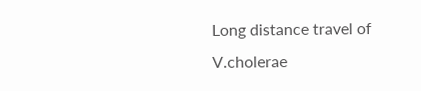Long distance travel of V.cholerae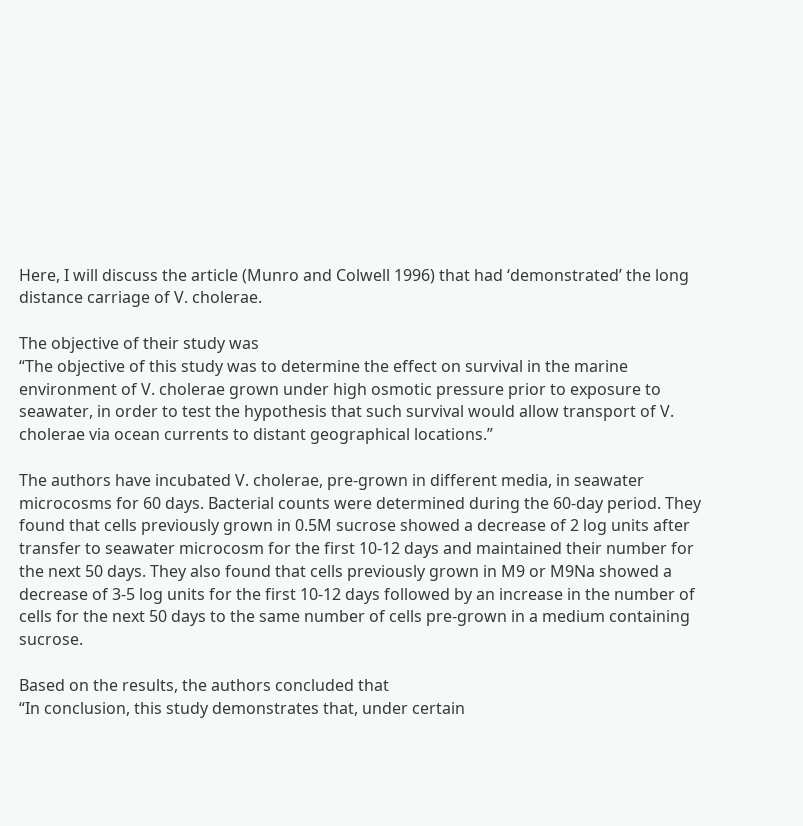Here, I will discuss the article (Munro and Colwell 1996) that had ‘demonstrated’ the long distance carriage of V. cholerae.

The objective of their study was
“The objective of this study was to determine the effect on survival in the marine environment of V. cholerae grown under high osmotic pressure prior to exposure to seawater, in order to test the hypothesis that such survival would allow transport of V. cholerae via ocean currents to distant geographical locations.”

The authors have incubated V. cholerae, pre-grown in different media, in seawater microcosms for 60 days. Bacterial counts were determined during the 60-day period. They found that cells previously grown in 0.5M sucrose showed a decrease of 2 log units after transfer to seawater microcosm for the first 10-12 days and maintained their number for the next 50 days. They also found that cells previously grown in M9 or M9Na showed a decrease of 3-5 log units for the first 10-12 days followed by an increase in the number of cells for the next 50 days to the same number of cells pre-grown in a medium containing sucrose.

Based on the results, the authors concluded that
“In conclusion, this study demonstrates that, under certain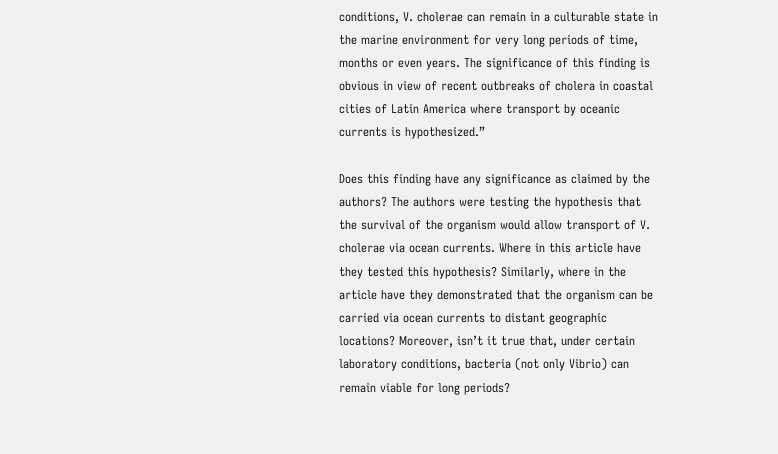conditions, V. cholerae can remain in a culturable state in the marine environment for very long periods of time, months or even years. The significance of this finding is obvious in view of recent outbreaks of cholera in coastal cities of Latin America where transport by oceanic currents is hypothesized.”

Does this finding have any significance as claimed by the authors? The authors were testing the hypothesis that the survival of the organism would allow transport of V. cholerae via ocean currents. Where in this article have they tested this hypothesis? Similarly, where in the article have they demonstrated that the organism can be carried via ocean currents to distant geographic locations? Moreover, isn’t it true that, under certain laboratory conditions, bacteria (not only Vibrio) can remain viable for long periods?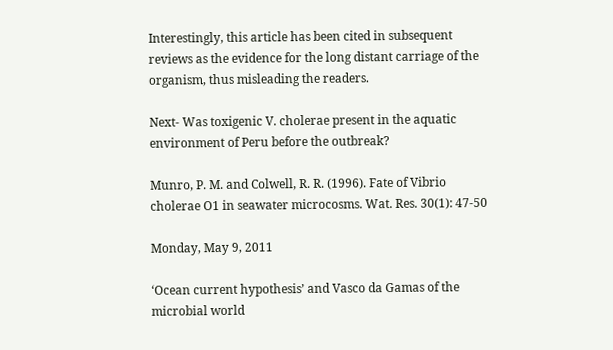Interestingly, this article has been cited in subsequent reviews as the evidence for the long distant carriage of the organism, thus misleading the readers.

Next- Was toxigenic V. cholerae present in the aquatic environment of Peru before the outbreak?

Munro, P. M. and Colwell, R. R. (1996). Fate of Vibrio cholerae O1 in seawater microcosms. Wat. Res. 30(1): 47-50

Monday, May 9, 2011

‘Ocean current hypothesis’ and Vasco da Gamas of the microbial world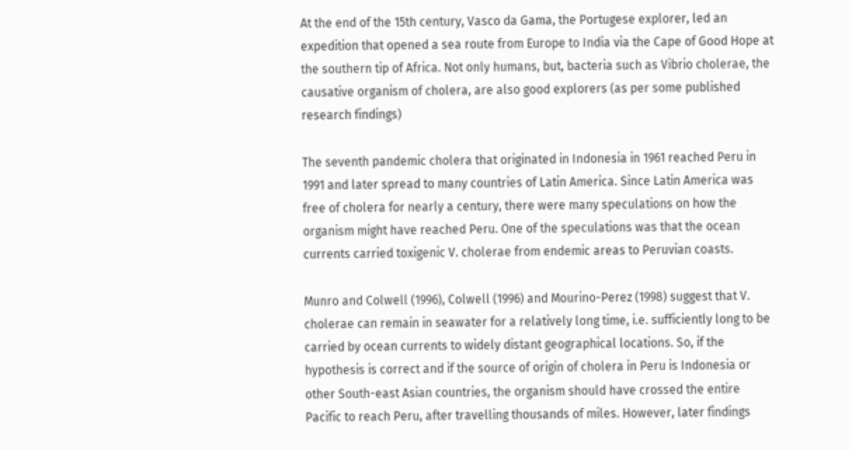At the end of the 15th century, Vasco da Gama, the Portugese explorer, led an expedition that opened a sea route from Europe to India via the Cape of Good Hope at the southern tip of Africa. Not only humans, but, bacteria such as Vibrio cholerae, the causative organism of cholera, are also good explorers (as per some published research findings)

The seventh pandemic cholera that originated in Indonesia in 1961 reached Peru in 1991 and later spread to many countries of Latin America. Since Latin America was free of cholera for nearly a century, there were many speculations on how the organism might have reached Peru. One of the speculations was that the ocean currents carried toxigenic V. cholerae from endemic areas to Peruvian coasts.

Munro and Colwell (1996), Colwell (1996) and Mourino-Perez (1998) suggest that V. cholerae can remain in seawater for a relatively long time, i.e. sufficiently long to be carried by ocean currents to widely distant geographical locations. So, if the hypothesis is correct and if the source of origin of cholera in Peru is Indonesia or other South-east Asian countries, the organism should have crossed the entire Pacific to reach Peru, after travelling thousands of miles. However, later findings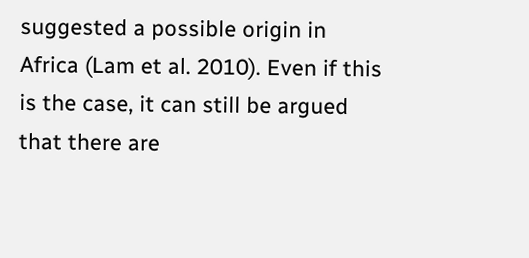suggested a possible origin in Africa (Lam et al. 2010). Even if this is the case, it can still be argued that there are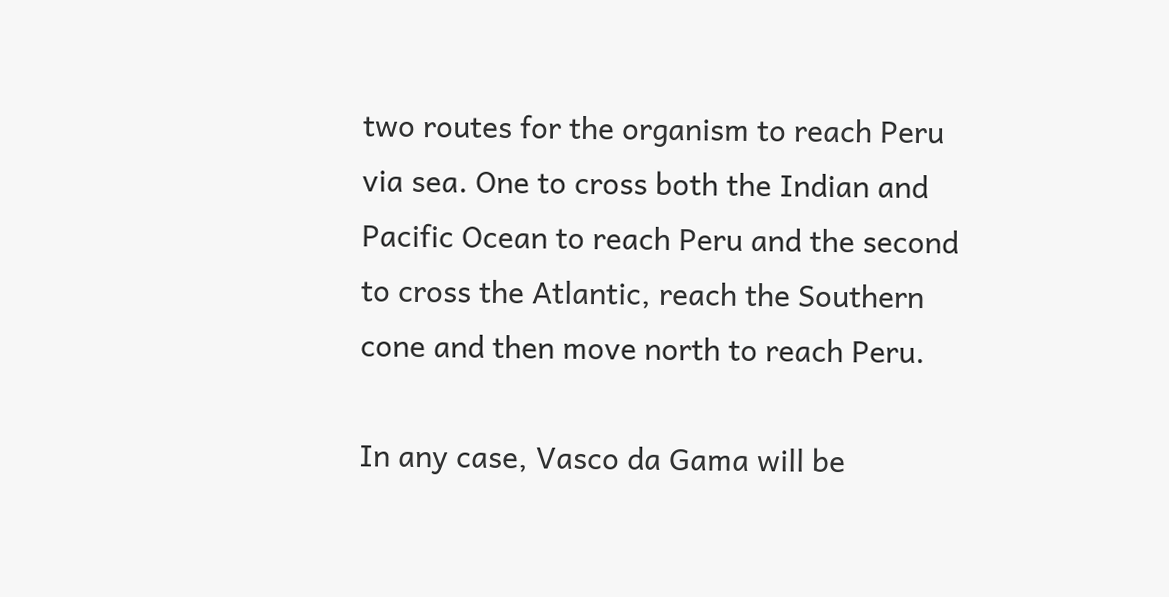two routes for the organism to reach Peru via sea. One to cross both the Indian and Pacific Ocean to reach Peru and the second to cross the Atlantic, reach the Southern cone and then move north to reach Peru.

In any case, Vasco da Gama will be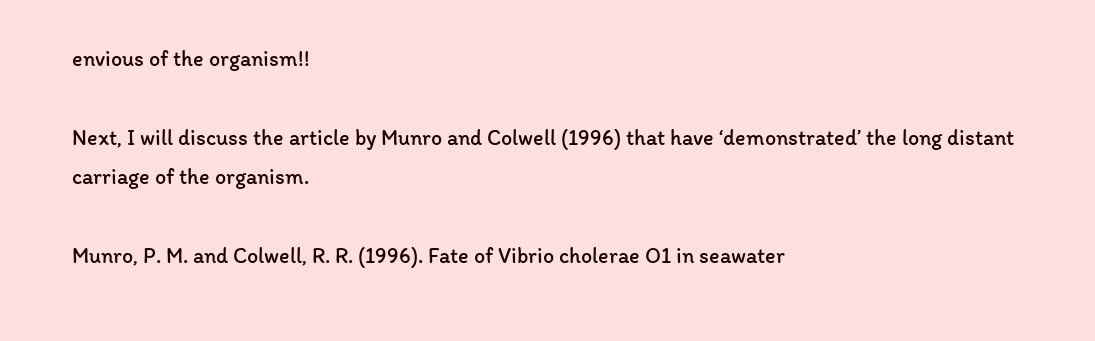envious of the organism!!

Next, I will discuss the article by Munro and Colwell (1996) that have ‘demonstrated’ the long distant carriage of the organism.

Munro, P. M. and Colwell, R. R. (1996). Fate of Vibrio cholerae O1 in seawater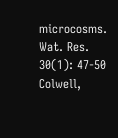microcosms. Wat. Res. 30(1): 47-50
Colwell,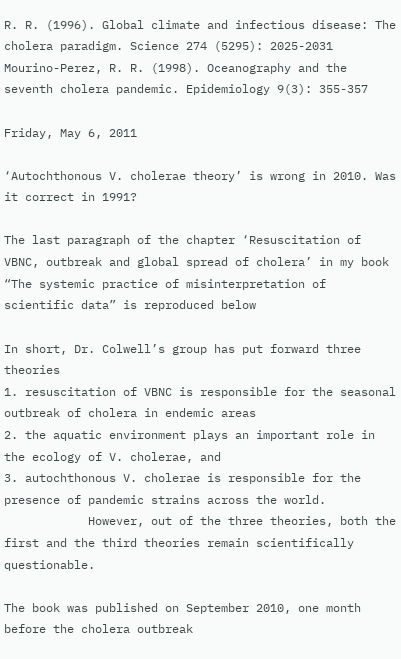R. R. (1996). Global climate and infectious disease: The cholera paradigm. Science 274 (5295): 2025-2031
Mourino-Perez, R. R. (1998). Oceanography and the seventh cholera pandemic. Epidemiology 9(3): 355-357

Friday, May 6, 2011

‘Autochthonous V. cholerae theory’ is wrong in 2010. Was it correct in 1991?

The last paragraph of the chapter ‘Resuscitation of VBNC, outbreak and global spread of cholera’ in my book “The systemic practice of misinterpretation of scientific data” is reproduced below

In short, Dr. Colwell’s group has put forward three theories
1. resuscitation of VBNC is responsible for the seasonal outbreak of cholera in endemic areas
2. the aquatic environment plays an important role in the ecology of V. cholerae, and
3. autochthonous V. cholerae is responsible for the presence of pandemic strains across the world.
            However, out of the three theories, both the first and the third theories remain scientifically questionable.

The book was published on September 2010, one month before the cholera outbreak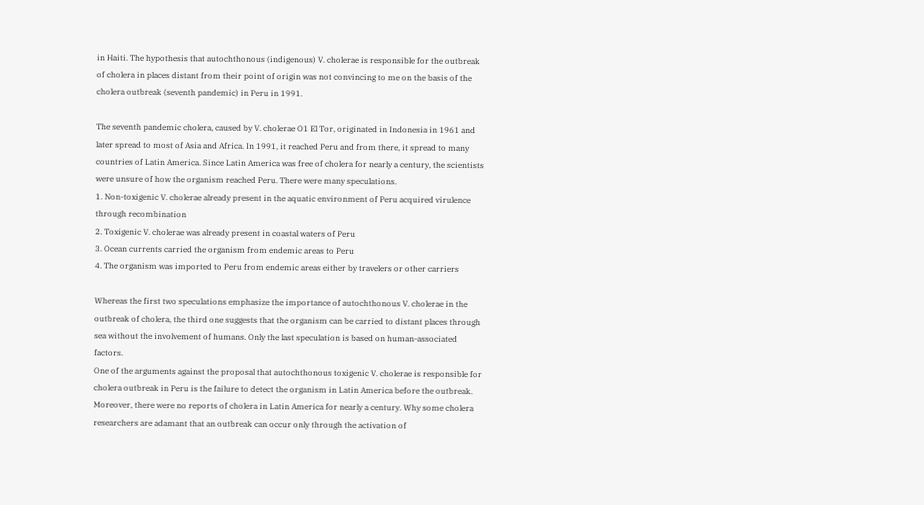in Haiti. The hypothesis that autochthonous (indigenous) V. cholerae is responsible for the outbreak of cholera in places distant from their point of origin was not convincing to me on the basis of the cholera outbreak (seventh pandemic) in Peru in 1991.

The seventh pandemic cholera, caused by V. cholerae O1 El Tor, originated in Indonesia in 1961 and later spread to most of Asia and Africa. In 1991, it reached Peru and from there, it spread to many countries of Latin America. Since Latin America was free of cholera for nearly a century, the scientists were unsure of how the organism reached Peru. There were many speculations.
1. Non-toxigenic V. cholerae already present in the aquatic environment of Peru acquired virulence through recombination
2. Toxigenic V. cholerae was already present in coastal waters of Peru
3. Ocean currents carried the organism from endemic areas to Peru
4. The organism was imported to Peru from endemic areas either by travelers or other carriers

Whereas the first two speculations emphasize the importance of autochthonous V. cholerae in the outbreak of cholera, the third one suggests that the organism can be carried to distant places through sea without the involvement of humans. Only the last speculation is based on human-associated factors.
One of the arguments against the proposal that autochthonous toxigenic V. cholerae is responsible for cholera outbreak in Peru is the failure to detect the organism in Latin America before the outbreak. Moreover, there were no reports of cholera in Latin America for nearly a century. Why some cholera researchers are adamant that an outbreak can occur only through the activation of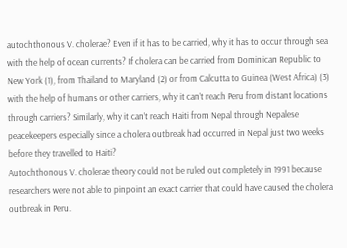autochthonous V. cholerae? Even if it has to be carried, why it has to occur through sea with the help of ocean currents? If cholera can be carried from Dominican Republic to New York (1), from Thailand to Maryland (2) or from Calcutta to Guinea (West Africa) (3) with the help of humans or other carriers, why it can’t reach Peru from distant locations through carriers? Similarly, why it can’t reach Haiti from Nepal through Nepalese peacekeepers especially since a cholera outbreak had occurred in Nepal just two weeks before they travelled to Haiti?
Autochthonous V. cholerae theory could not be ruled out completely in 1991 because researchers were not able to pinpoint an exact carrier that could have caused the cholera outbreak in Peru.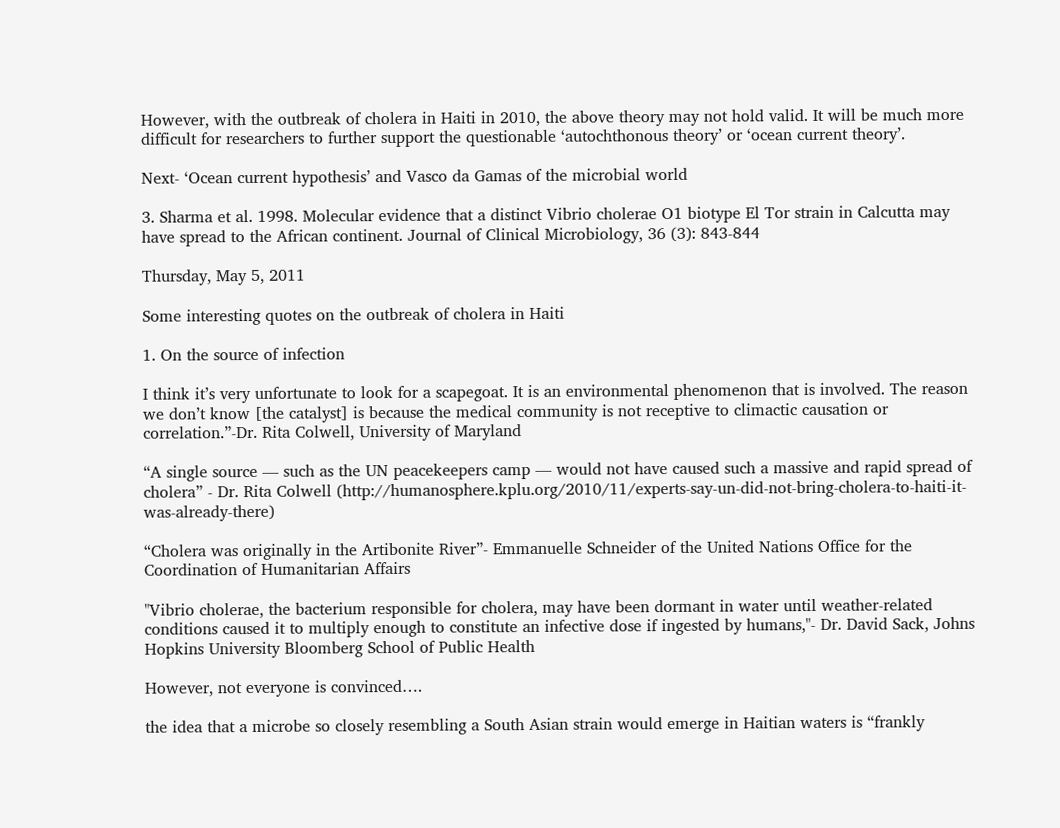However, with the outbreak of cholera in Haiti in 2010, the above theory may not hold valid. It will be much more difficult for researchers to further support the questionable ‘autochthonous theory’ or ‘ocean current theory’.

Next- ‘Ocean current hypothesis’ and Vasco da Gamas of the microbial world

3. Sharma et al. 1998. Molecular evidence that a distinct Vibrio cholerae O1 biotype El Tor strain in Calcutta may have spread to the African continent. Journal of Clinical Microbiology, 36 (3): 843-844

Thursday, May 5, 2011

Some interesting quotes on the outbreak of cholera in Haiti

1. On the source of infection

I think it’s very unfortunate to look for a scapegoat. It is an environmental phenomenon that is involved. The reason we don’t know [the catalyst] is because the medical community is not receptive to climactic causation or correlation.”-Dr. Rita Colwell, University of Maryland

“A single source — such as the UN peacekeepers camp — would not have caused such a massive and rapid spread of cholera” - Dr. Rita Colwell (http://humanosphere.kplu.org/2010/11/experts-say-un-did-not-bring-cholera-to-haiti-it-was-already-there)

“Cholera was originally in the Artibonite River”- Emmanuelle Schneider of the United Nations Office for the Coordination of Humanitarian Affairs

"Vibrio cholerae, the bacterium responsible for cholera, may have been dormant in water until weather-related conditions caused it to multiply enough to constitute an infective dose if ingested by humans,"- Dr. David Sack, Johns Hopkins University Bloomberg School of Public Health

However, not everyone is convinced….

the idea that a microbe so closely resembling a South Asian strain would emerge in Haitian waters is “frankly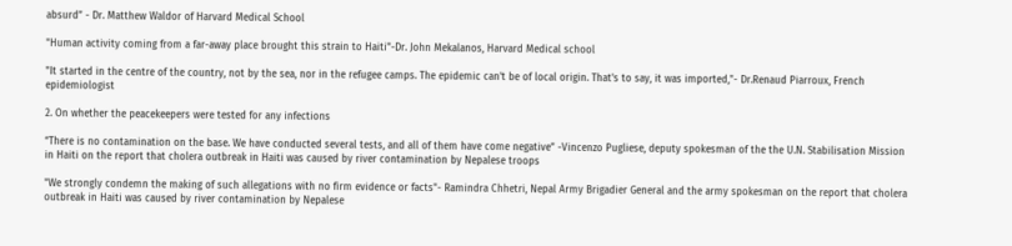absurd” - Dr. Matthew Waldor of Harvard Medical School

"Human activity coming from a far-away place brought this strain to Haiti"-Dr. John Mekalanos, Harvard Medical school

"It started in the centre of the country, not by the sea, nor in the refugee camps. The epidemic can't be of local origin. That's to say, it was imported,"- Dr.Renaud Piarroux, French epidemiologist

2. On whether the peacekeepers were tested for any infections

“There is no contamination on the base. We have conducted several tests, and all of them have come negative” -Vincenzo Pugliese, deputy spokesman of the the U.N. Stabilisation Mission in Haiti on the report that cholera outbreak in Haiti was caused by river contamination by Nepalese troops

"We strongly condemn the making of such allegations with no firm evidence or facts"- Ramindra Chhetri, Nepal Army Brigadier General and the army spokesman on the report that cholera outbreak in Haiti was caused by river contamination by Nepalese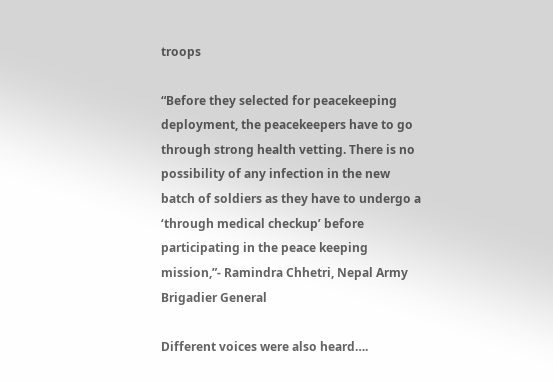troops

“Before they selected for peacekeeping deployment, the peacekeepers have to go through strong health vetting. There is no possibility of any infection in the new batch of soldiers as they have to undergo a ‘through medical checkup’ before participating in the peace keeping mission,”- Ramindra Chhetri, Nepal Army Brigadier General

Different voices were also heard….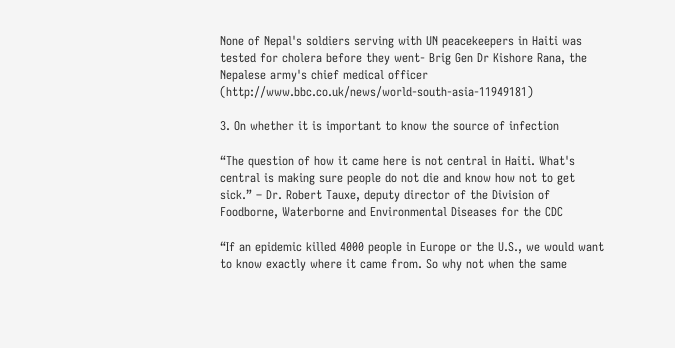None of Nepal's soldiers serving with UN peacekeepers in Haiti was tested for cholera before they went- Brig Gen Dr Kishore Rana, the Nepalese army's chief medical officer (http://www.bbc.co.uk/news/world-south-asia-11949181)

3. On whether it is important to know the source of infection

“The question of how it came here is not central in Haiti. What's central is making sure people do not die and know how not to get sick.” – Dr. Robert Tauxe, deputy director of the Division of Foodborne, Waterborne and Environmental Diseases for the CDC

“If an epidemic killed 4000 people in Europe or the U.S., we would want to know exactly where it came from. So why not when the same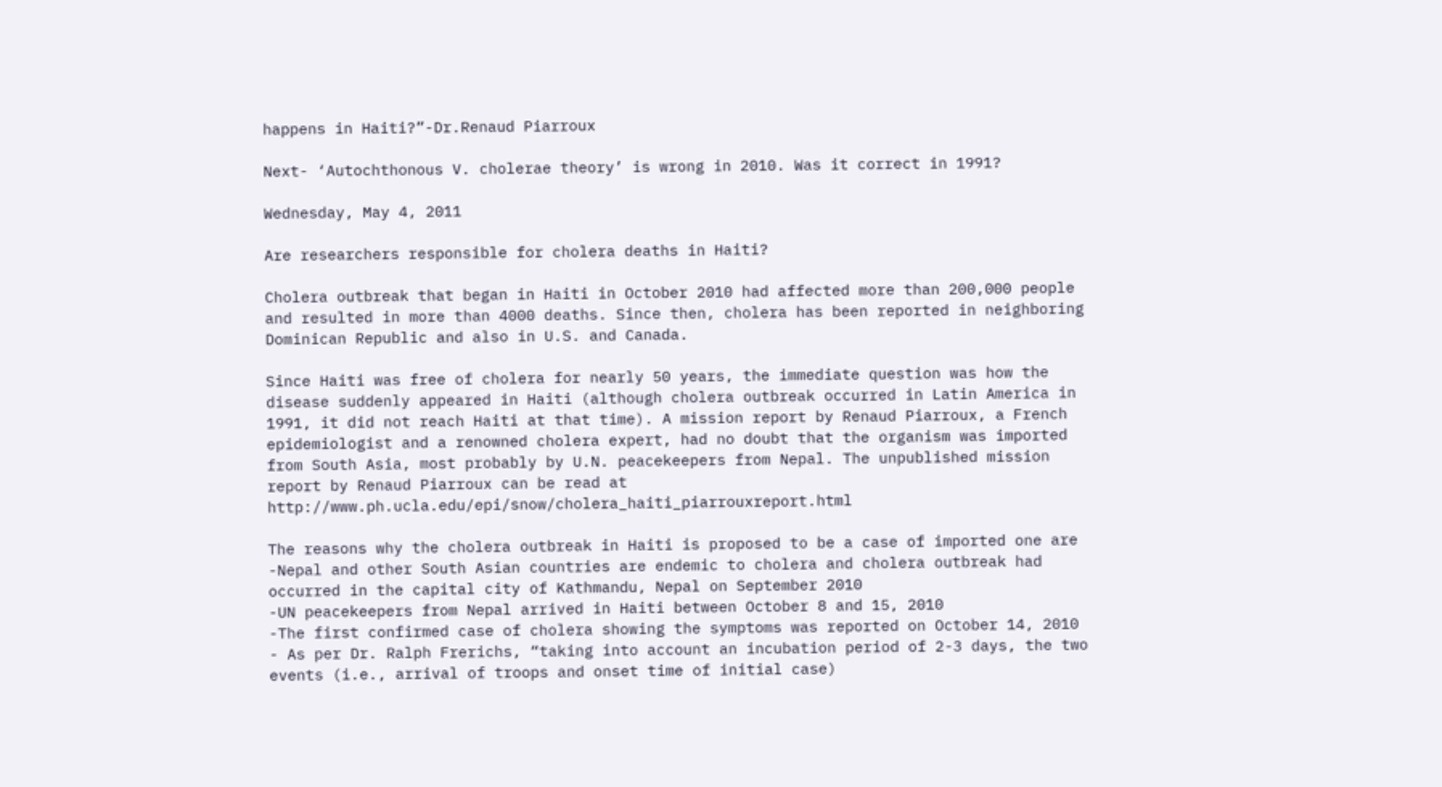happens in Haiti?”-Dr.Renaud Piarroux

Next- ‘Autochthonous V. cholerae theory’ is wrong in 2010. Was it correct in 1991?

Wednesday, May 4, 2011

Are researchers responsible for cholera deaths in Haiti?

Cholera outbreak that began in Haiti in October 2010 had affected more than 200,000 people and resulted in more than 4000 deaths. Since then, cholera has been reported in neighboring Dominican Republic and also in U.S. and Canada.

Since Haiti was free of cholera for nearly 50 years, the immediate question was how the disease suddenly appeared in Haiti (although cholera outbreak occurred in Latin America in 1991, it did not reach Haiti at that time). A mission report by Renaud Piarroux, a French epidemiologist and a renowned cholera expert, had no doubt that the organism was imported from South Asia, most probably by U.N. peacekeepers from Nepal. The unpublished mission report by Renaud Piarroux can be read at http://www.ph.ucla.edu/epi/snow/cholera_haiti_piarrouxreport.html

The reasons why the cholera outbreak in Haiti is proposed to be a case of imported one are
-Nepal and other South Asian countries are endemic to cholera and cholera outbreak had occurred in the capital city of Kathmandu, Nepal on September 2010
-UN peacekeepers from Nepal arrived in Haiti between October 8 and 15, 2010
-The first confirmed case of cholera showing the symptoms was reported on October 14, 2010
- As per Dr. Ralph Frerichs, “taking into account an incubation period of 2-3 days, the two events (i.e., arrival of troops and onset time of initial case)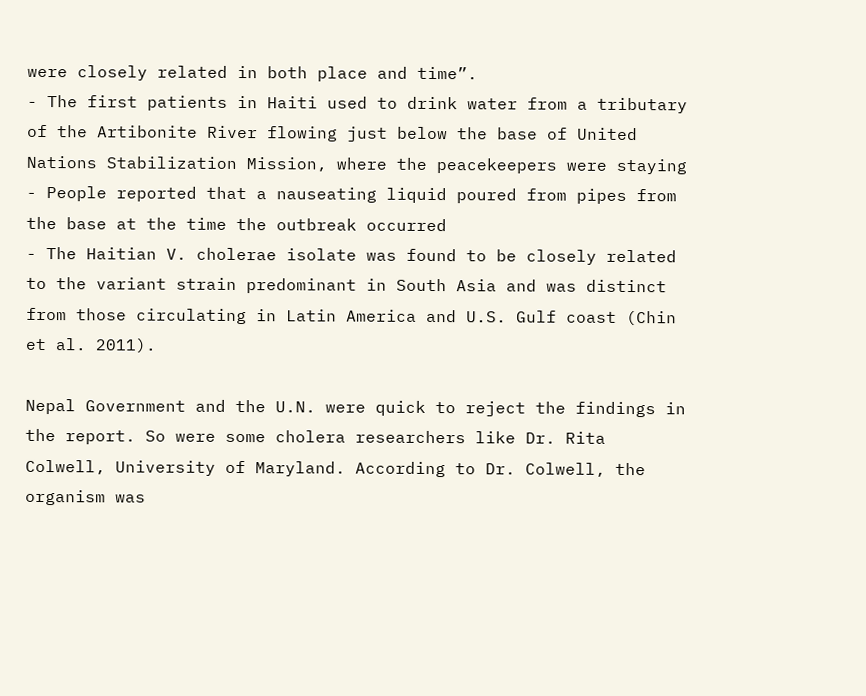were closely related in both place and time”.
- The first patients in Haiti used to drink water from a tributary of the Artibonite River flowing just below the base of United Nations Stabilization Mission, where the peacekeepers were staying
- People reported that a nauseating liquid poured from pipes from the base at the time the outbreak occurred
- The Haitian V. cholerae isolate was found to be closely related to the variant strain predominant in South Asia and was distinct from those circulating in Latin America and U.S. Gulf coast (Chin et al. 2011).

Nepal Government and the U.N. were quick to reject the findings in the report. So were some cholera researchers like Dr. Rita Colwell, University of Maryland. According to Dr. Colwell, the organism was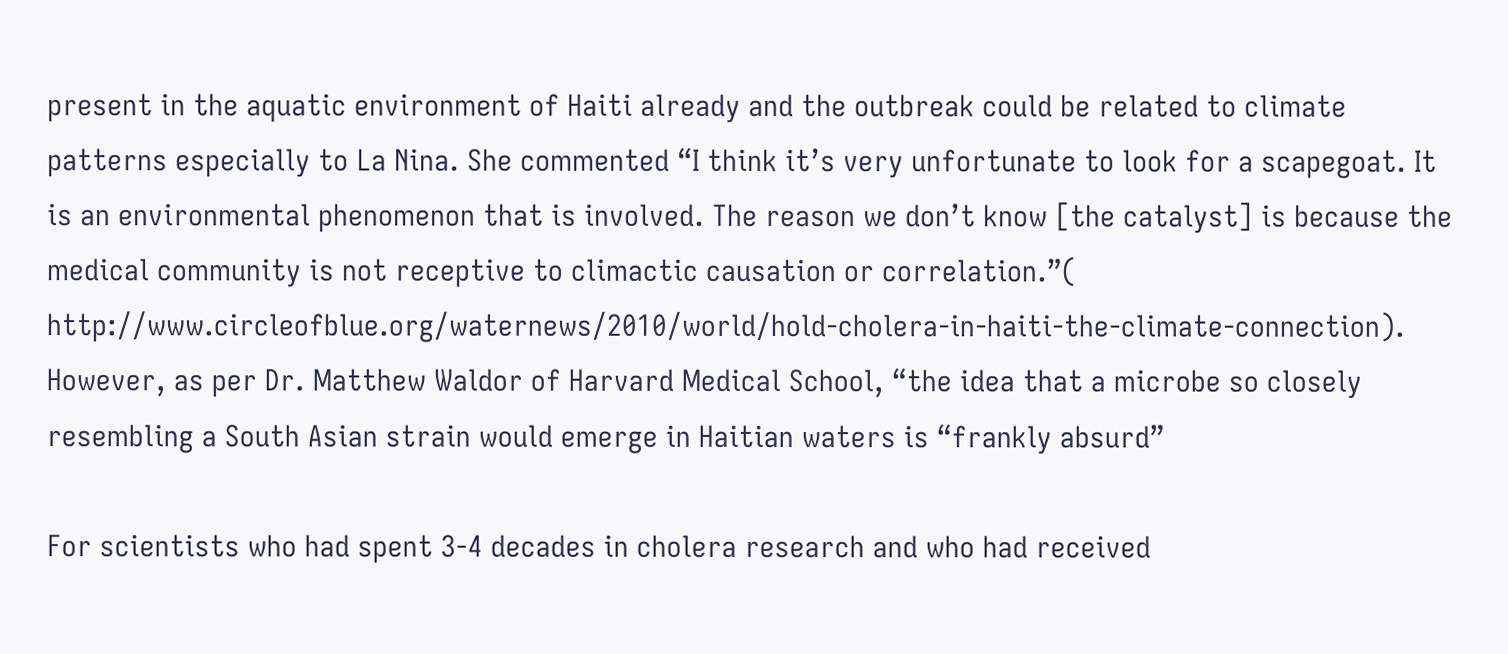present in the aquatic environment of Haiti already and the outbreak could be related to climate patterns especially to La Nina. She commented “I think it’s very unfortunate to look for a scapegoat. It is an environmental phenomenon that is involved. The reason we don’t know [the catalyst] is because the medical community is not receptive to climactic causation or correlation.”( http://www.circleofblue.org/waternews/2010/world/hold-cholera-in-haiti-the-climate-connection). However, as per Dr. Matthew Waldor of Harvard Medical School, “the idea that a microbe so closely resembling a South Asian strain would emerge in Haitian waters is “frankly absurd”

For scientists who had spent 3-4 decades in cholera research and who had received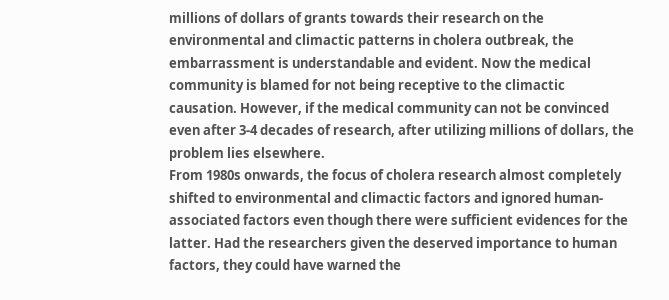millions of dollars of grants towards their research on the environmental and climactic patterns in cholera outbreak, the embarrassment is understandable and evident. Now the medical community is blamed for not being receptive to the climactic causation. However, if the medical community can not be convinced even after 3-4 decades of research, after utilizing millions of dollars, the problem lies elsewhere.
From 1980s onwards, the focus of cholera research almost completely shifted to environmental and climactic factors and ignored human-associated factors even though there were sufficient evidences for the latter. Had the researchers given the deserved importance to human factors, they could have warned the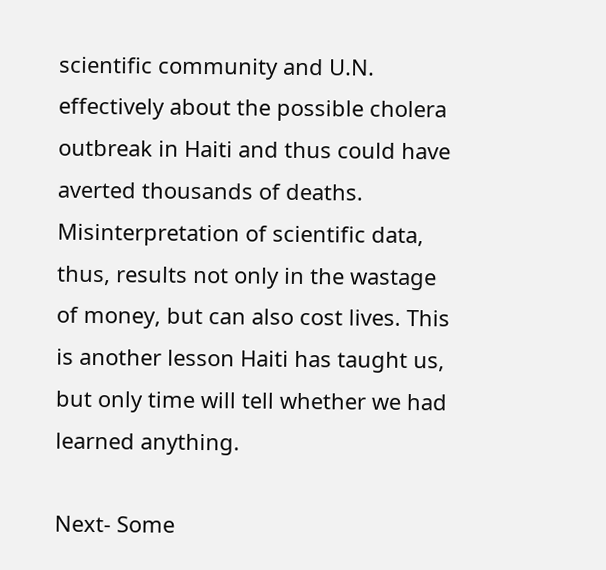scientific community and U.N. effectively about the possible cholera outbreak in Haiti and thus could have averted thousands of deaths. Misinterpretation of scientific data, thus, results not only in the wastage of money, but can also cost lives. This is another lesson Haiti has taught us, but only time will tell whether we had learned anything.

Next- Some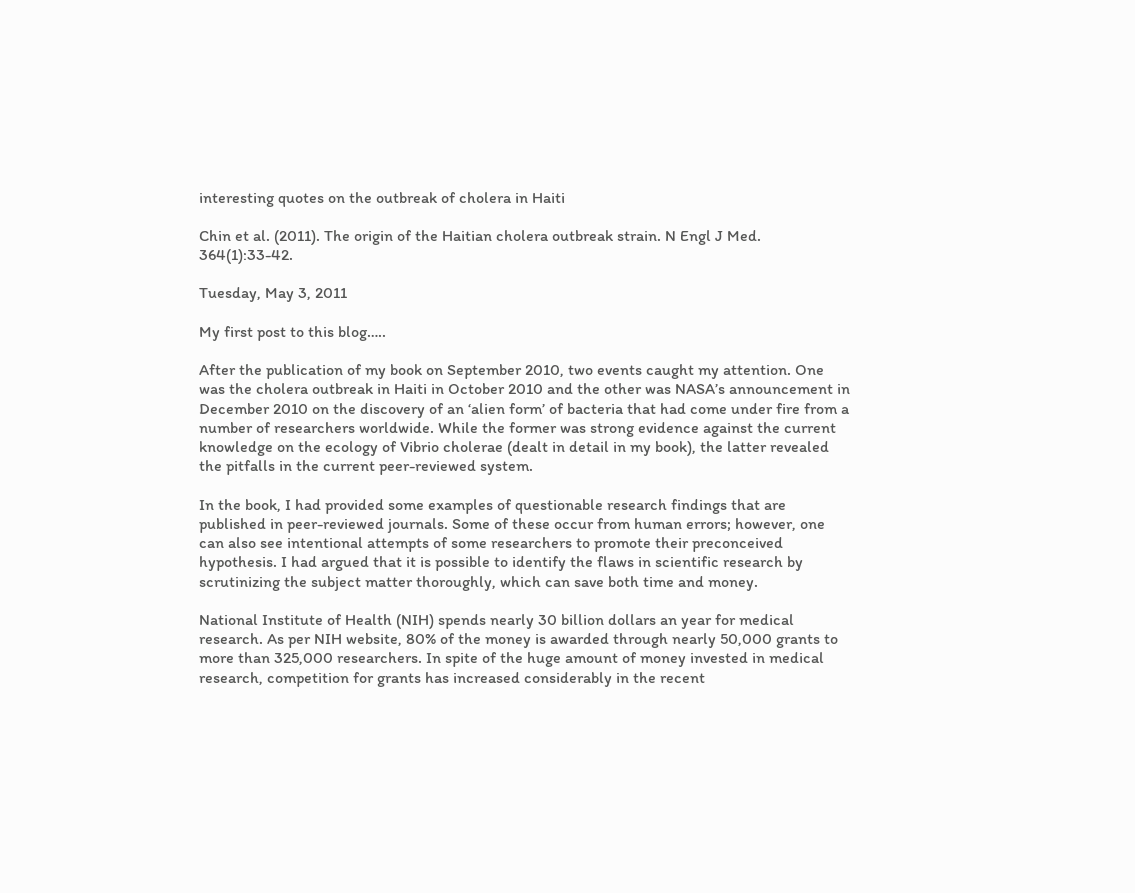interesting quotes on the outbreak of cholera in Haiti

Chin et al. (2011). The origin of the Haitian cholera outbreak strain. N Engl J Med. 364(1):33-42.

Tuesday, May 3, 2011

My first post to this blog…..

After the publication of my book on September 2010, two events caught my attention. One was the cholera outbreak in Haiti in October 2010 and the other was NASA’s announcement in December 2010 on the discovery of an ‘alien form’ of bacteria that had come under fire from a number of researchers worldwide. While the former was strong evidence against the current knowledge on the ecology of Vibrio cholerae (dealt in detail in my book), the latter revealed the pitfalls in the current peer-reviewed system.

In the book, I had provided some examples of questionable research findings that are published in peer-reviewed journals. Some of these occur from human errors; however, one can also see intentional attempts of some researchers to promote their preconceived hypothesis. I had argued that it is possible to identify the flaws in scientific research by scrutinizing the subject matter thoroughly, which can save both time and money.

National Institute of Health (NIH) spends nearly 30 billion dollars an year for medical research. As per NIH website, 80% of the money is awarded through nearly 50,000 grants to more than 325,000 researchers. In spite of the huge amount of money invested in medical research, competition for grants has increased considerably in the recent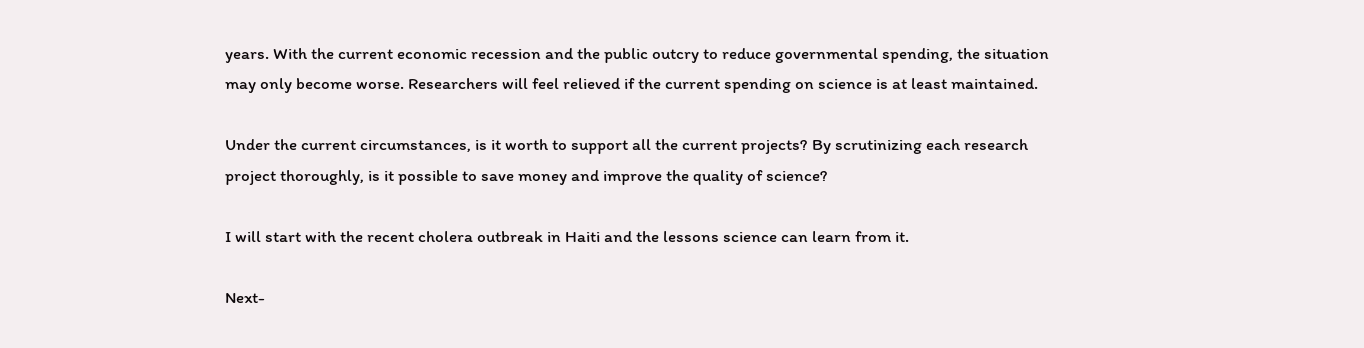years. With the current economic recession and the public outcry to reduce governmental spending, the situation may only become worse. Researchers will feel relieved if the current spending on science is at least maintained.

Under the current circumstances, is it worth to support all the current projects? By scrutinizing each research project thoroughly, is it possible to save money and improve the quality of science?

I will start with the recent cholera outbreak in Haiti and the lessons science can learn from it.

Next-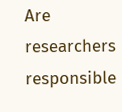Are researchers responsible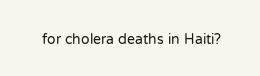for cholera deaths in Haiti?